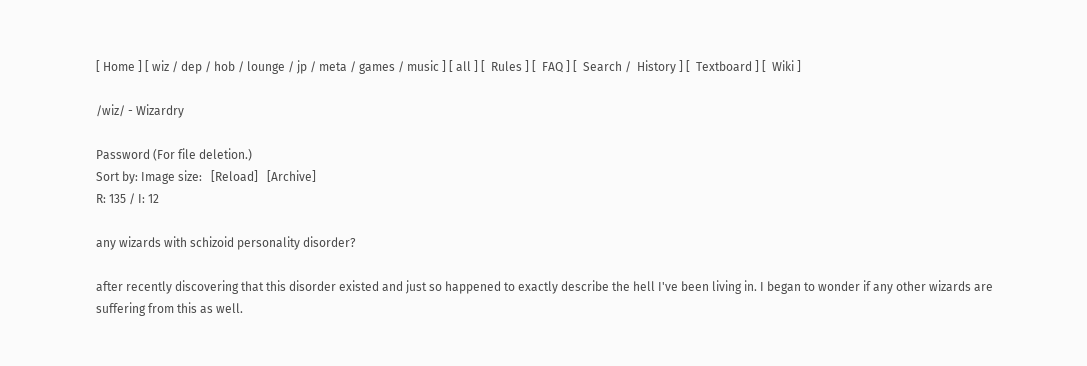[ Home ] [ wiz / dep / hob / lounge / jp / meta / games / music ] [ all ] [  Rules ] [  FAQ ] [  Search /  History ] [  Textboard ] [  Wiki ]

/wiz/ - Wizardry

Password (For file deletion.)
Sort by: Image size:   [Reload]   [Archive]
R: 135 / I: 12

any wizards with schizoid personality disorder?

after recently discovering that this disorder existed and just so happened to exactly describe the hell I've been living in. I began to wonder if any other wizards are suffering from this as well.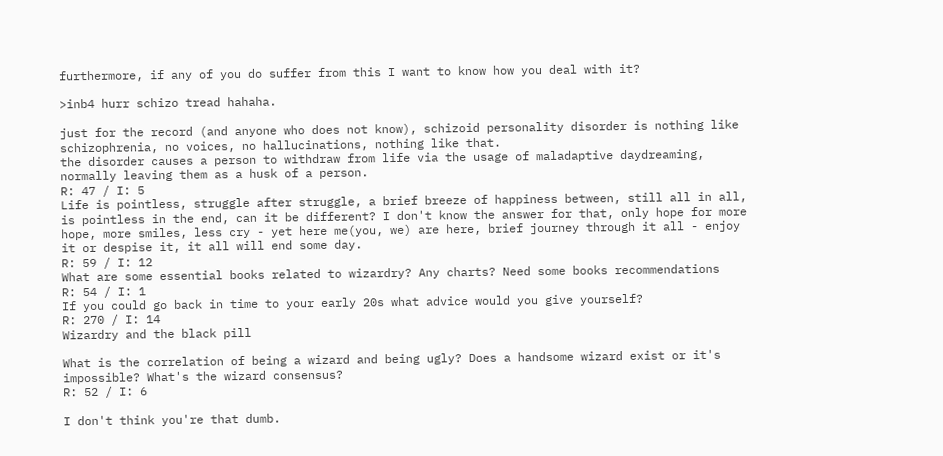furthermore, if any of you do suffer from this I want to know how you deal with it?

>inb4 hurr schizo tread hahaha.

just for the record (and anyone who does not know), schizoid personality disorder is nothing like schizophrenia, no voices, no hallucinations, nothing like that.
the disorder causes a person to withdraw from life via the usage of maladaptive daydreaming, normally leaving them as a husk of a person.
R: 47 / I: 5
Life is pointless, struggle after struggle, a brief breeze of happiness between, still all in all, is pointless in the end, can it be different? I don't know the answer for that, only hope for more hope, more smiles, less cry - yet here me(you, we) are here, brief journey through it all - enjoy it or despise it, it all will end some day.
R: 59 / I: 12
What are some essential books related to wizardry? Any charts? Need some books recommendations
R: 54 / I: 1
If you could go back in time to your early 20s what advice would you give yourself?
R: 270 / I: 14
Wizardry and the black pill

What is the correlation of being a wizard and being ugly? Does a handsome wizard exist or it's impossible? What's the wizard consensus?
R: 52 / I: 6

I don't think you're that dumb.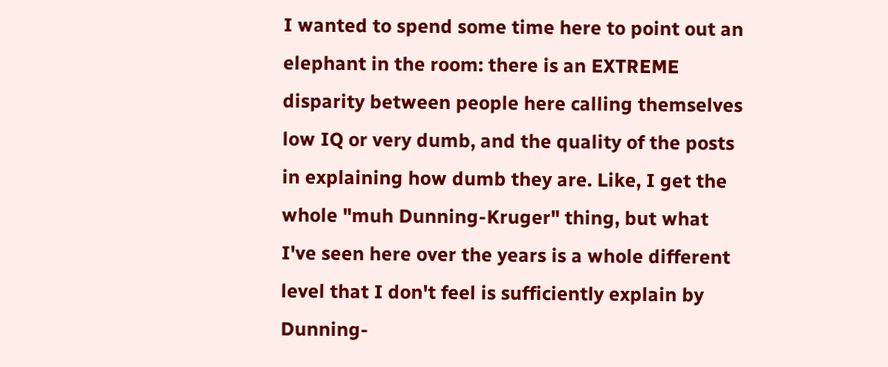I wanted to spend some time here to point out an elephant in the room: there is an EXTREME disparity between people here calling themselves low IQ or very dumb, and the quality of the posts in explaining how dumb they are. Like, I get the whole "muh Dunning-Kruger" thing, but what I've seen here over the years is a whole different level that I don't feel is sufficiently explain by Dunning-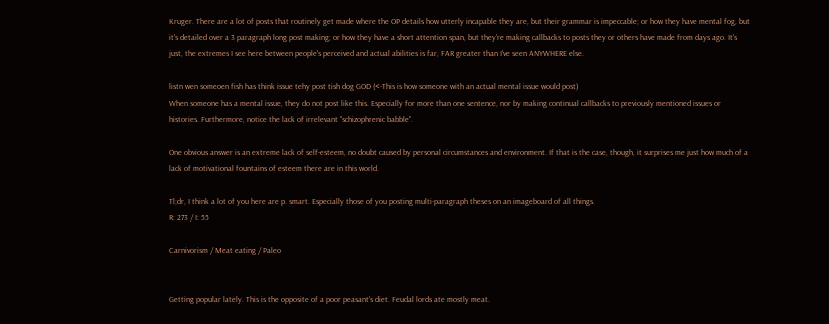Kruger. There are a lot of posts that routinely get made where the OP details how utterly incapable they are, but their grammar is impeccable; or how they have mental fog, but it's detailed over a 3 paragraph long post making; or how they have a short attention span, but they're making callbacks to posts they or others have made from days ago. It's just, the extremes I see here between people's perceived and actual abilities is far, FAR greater than I've seen ANYWHERE else.

listn wen someoen fish has think issue tehy post tish dog GOD (<-This is how someone with an actual mental issue would post)
When someone has a mental issue, they do not post like this. Especially for more than one sentence, nor by making continual callbacks to previously mentioned issues or histories. Furthermore, notice the lack of irrelevant "schizophrenic babble".

One obvious answer is an extreme lack of self-esteem, no doubt caused by personal circumstances and environment. If that is the case, though, it surprises me just how much of a lack of motivational fountains of esteem there are in this world.

Tl;dr, I think a lot of you here are p. smart. Especially those of you posting multi-paragraph theses on an imageboard of all things.
R: 273 / I: 55

Carnivorism / Meat eating / Paleo


Getting popular lately. This is the opposite of a poor peasant's diet. Feudal lords ate mostly meat.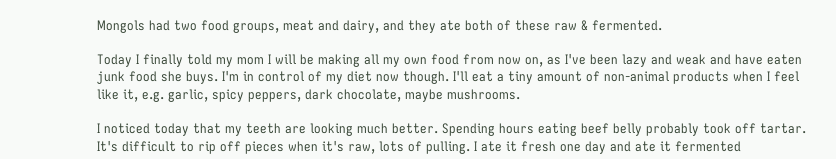Mongols had two food groups, meat and dairy, and they ate both of these raw & fermented.

Today I finally told my mom I will be making all my own food from now on, as I've been lazy and weak and have eaten junk food she buys. I'm in control of my diet now though. I'll eat a tiny amount of non-animal products when I feel like it, e.g. garlic, spicy peppers, dark chocolate, maybe mushrooms.

I noticed today that my teeth are looking much better. Spending hours eating beef belly probably took off tartar. It's difficult to rip off pieces when it's raw, lots of pulling. I ate it fresh one day and ate it fermented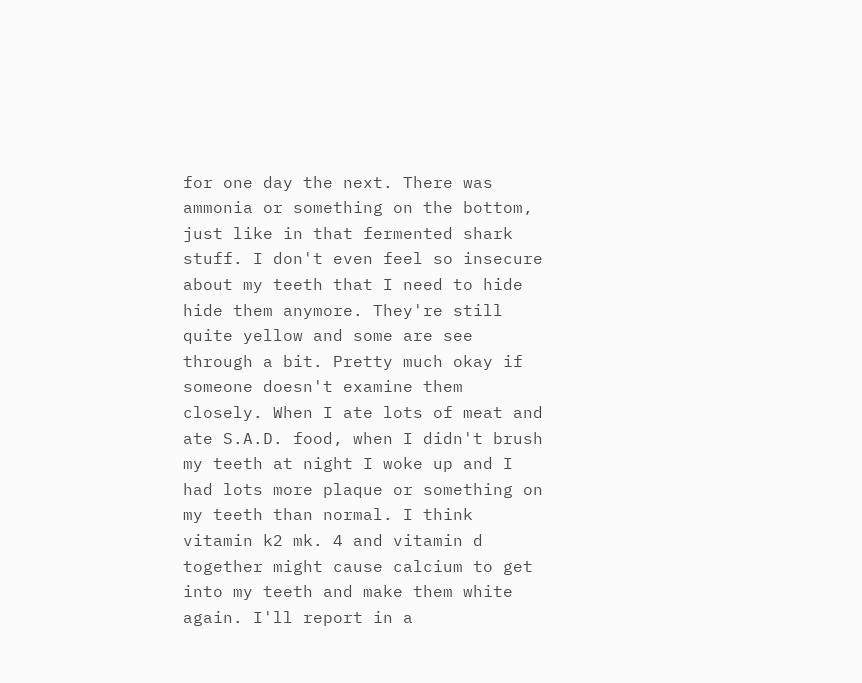for one day the next. There was ammonia or something on the bottom, just like in that fermented shark stuff. I don't even feel so insecure about my teeth that I need to hide hide them anymore. They're still quite yellow and some are see through a bit. Pretty much okay if someone doesn't examine them closely. When I ate lots of meat and ate S.A.D. food, when I didn't brush my teeth at night I woke up and I had lots more plaque or something on my teeth than normal. I think vitamin k2 mk. 4 and vitamin d together might cause calcium to get into my teeth and make them white again. I'll report in a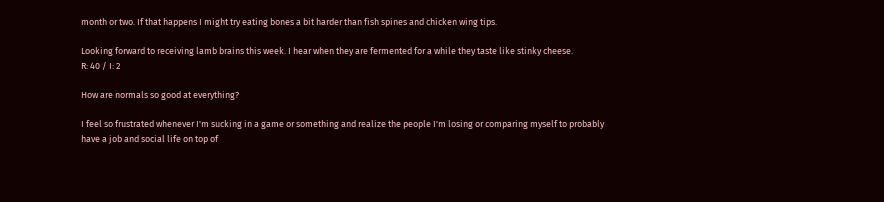month or two. If that happens I might try eating bones a bit harder than fish spines and chicken wing tips.

Looking forward to receiving lamb brains this week. I hear when they are fermented for a while they taste like stinky cheese.
R: 40 / I: 2

How are normals so good at everything?

I feel so frustrated whenever I'm sucking in a game or something and realize the people I'm losing or comparing myself to probably have a job and social life on top of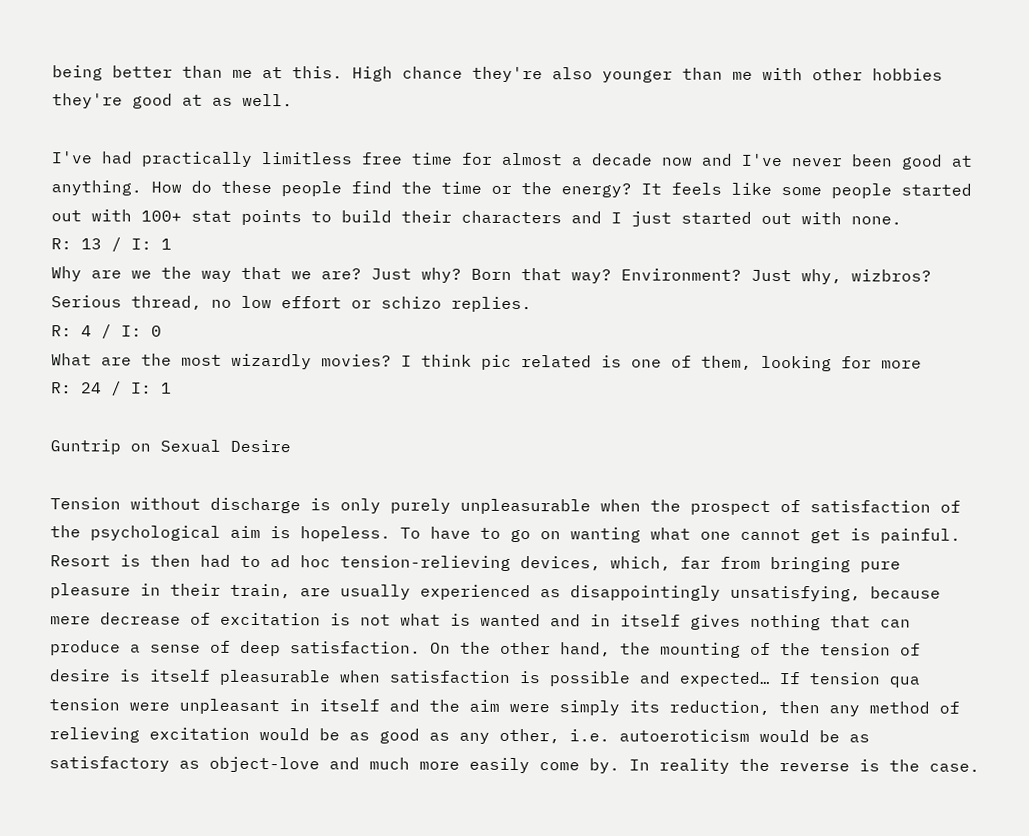being better than me at this. High chance they're also younger than me with other hobbies they're good at as well.

I've had practically limitless free time for almost a decade now and I've never been good at anything. How do these people find the time or the energy? It feels like some people started out with 100+ stat points to build their characters and I just started out with none.
R: 13 / I: 1
Why are we the way that we are? Just why? Born that way? Environment? Just why, wizbros? Serious thread, no low effort or schizo replies.
R: 4 / I: 0
What are the most wizardly movies? I think pic related is one of them, looking for more
R: 24 / I: 1

Guntrip on Sexual Desire

Tension without discharge is only purely unpleasurable when the prospect of satisfaction of the psychological aim is hopeless. To have to go on wanting what one cannot get is painful. Resort is then had to ad hoc tension-relieving devices, which, far from bringing pure pleasure in their train, are usually experienced as disappointingly unsatisfying, because mere decrease of excitation is not what is wanted and in itself gives nothing that can produce a sense of deep satisfaction. On the other hand, the mounting of the tension of desire is itself pleasurable when satisfaction is possible and expected… If tension qua tension were unpleasant in itself and the aim were simply its reduction, then any method of relieving excitation would be as good as any other, i.e. autoeroticism would be as satisfactory as object-love and much more easily come by. In reality the reverse is the case.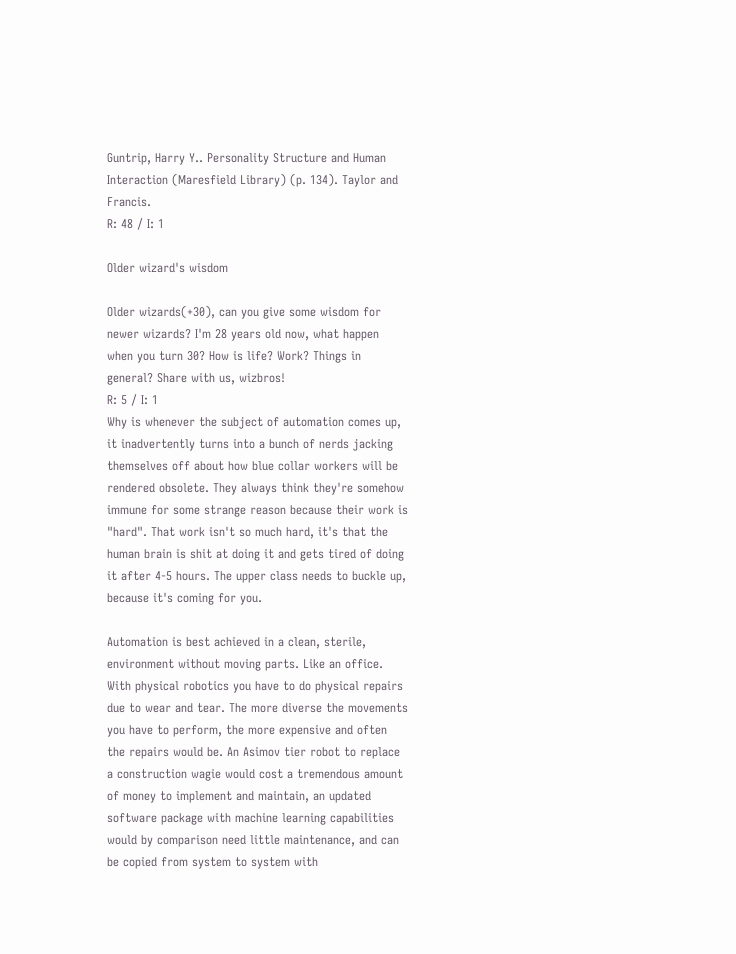Guntrip, Harry Y.. Personality Structure and Human Interaction (Maresfield Library) (p. 134). Taylor and Francis.
R: 48 / I: 1

Older wizard's wisdom

Older wizards(+30), can you give some wisdom for newer wizards? I'm 28 years old now, what happen when you turn 30? How is life? Work? Things in general? Share with us, wizbros!
R: 5 / I: 1
Why is whenever the subject of automation comes up, it inadvertently turns into a bunch of nerds jacking themselves off about how blue collar workers will be rendered obsolete. They always think they're somehow immune for some strange reason because their work is "hard". That work isn't so much hard, it's that the human brain is shit at doing it and gets tired of doing it after 4-5 hours. The upper class needs to buckle up, because it's coming for you.

Automation is best achieved in a clean, sterile, environment without moving parts. Like an office. With physical robotics you have to do physical repairs due to wear and tear. The more diverse the movements you have to perform, the more expensive and often the repairs would be. An Asimov tier robot to replace a construction wagie would cost a tremendous amount of money to implement and maintain, an updated software package with machine learning capabilities would by comparison need little maintenance, and can be copied from system to system with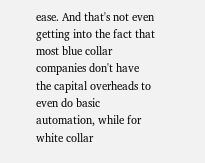ease. And that's not even getting into the fact that most blue collar companies don't have the capital overheads to even do basic automation, while for white collar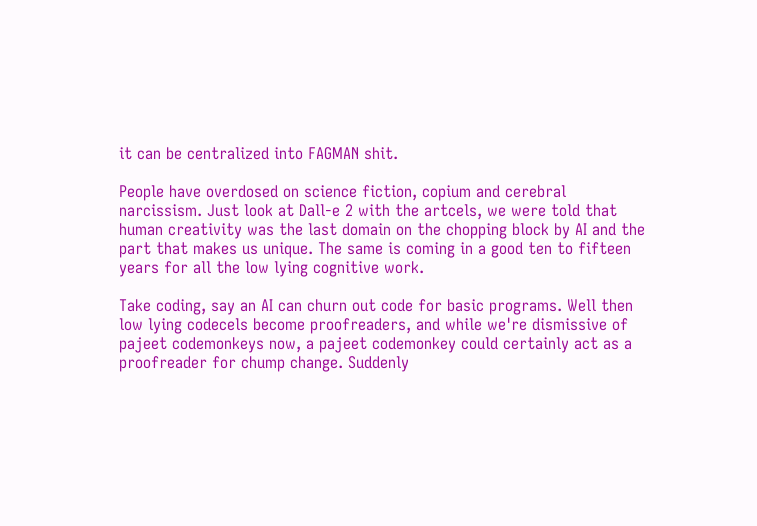it can be centralized into FAGMAN shit.

People have overdosed on science fiction, copium and cerebral narcissism. Just look at Dall-e 2 with the artcels, we were told that human creativity was the last domain on the chopping block by AI and the part that makes us unique. The same is coming in a good ten to fifteen years for all the low lying cognitive work.

Take coding, say an AI can churn out code for basic programs. Well then low lying codecels become proofreaders, and while we're dismissive of pajeet codemonkeys now, a pajeet codemonkey could certainly act as a proofreader for chump change. Suddenly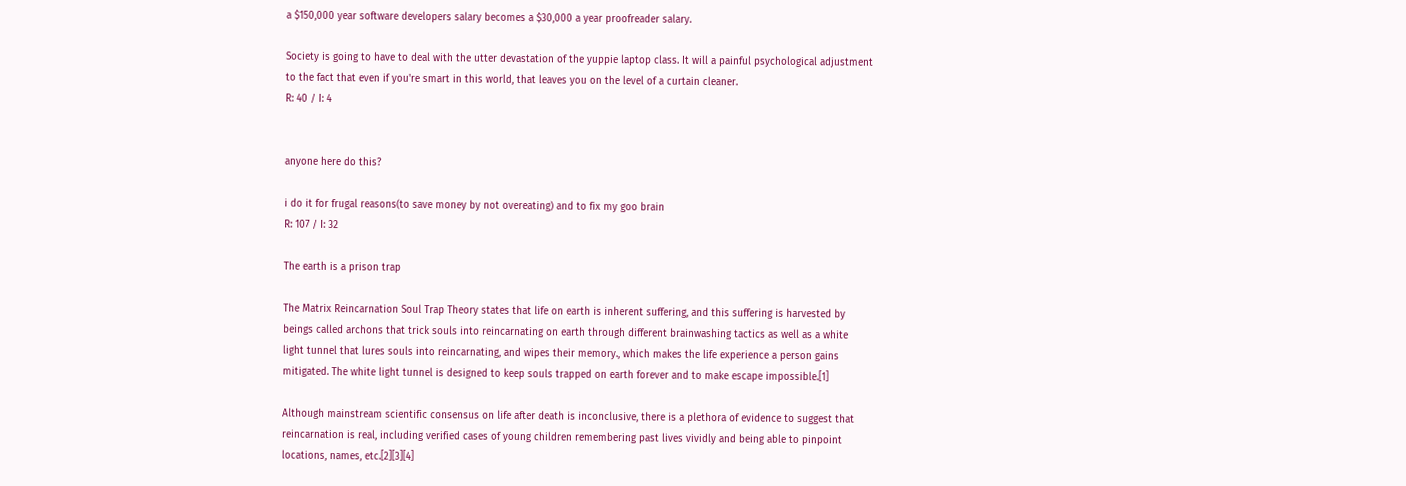a $150,000 year software developers salary becomes a $30,000 a year proofreader salary.

Society is going to have to deal with the utter devastation of the yuppie laptop class. It will a painful psychological adjustment to the fact that even if you're smart in this world, that leaves you on the level of a curtain cleaner.
R: 40 / I: 4


anyone here do this?

i do it for frugal reasons(to save money by not overeating) and to fix my goo brain
R: 107 / I: 32

The earth is a prison trap

The Matrix Reincarnation Soul Trap Theory states that life on earth is inherent suffering, and this suffering is harvested by beings called archons that trick souls into reincarnating on earth through different brainwashing tactics as well as a white light tunnel that lures souls into reincarnating, and wipes their memory., which makes the life experience a person gains mitigated. The white light tunnel is designed to keep souls trapped on earth forever and to make escape impossible.[1]

Although mainstream scientific consensus on life after death is inconclusive, there is a plethora of evidence to suggest that reincarnation is real, including verified cases of young children remembering past lives vividly and being able to pinpoint locations, names, etc.[2][3][4]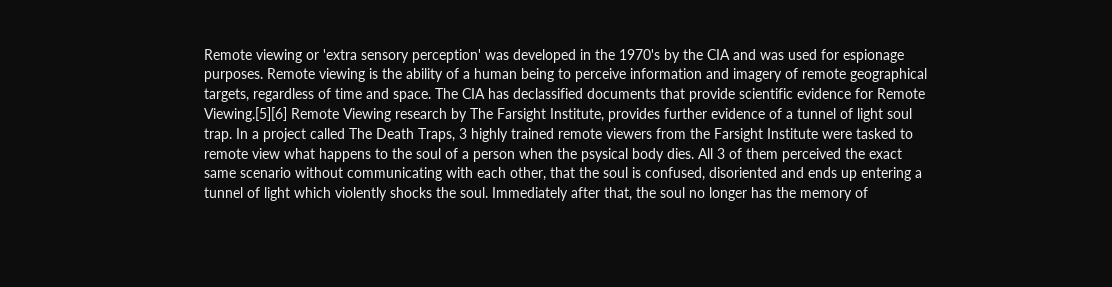Remote viewing or 'extra sensory perception' was developed in the 1970's by the CIA and was used for espionage purposes. Remote viewing is the ability of a human being to perceive information and imagery of remote geographical targets, regardless of time and space. The CIA has declassified documents that provide scientific evidence for Remote Viewing.[5][6] Remote Viewing research by The Farsight Institute, provides further evidence of a tunnel of light soul trap. In a project called The Death Traps, 3 highly trained remote viewers from the Farsight Institute were tasked to remote view what happens to the soul of a person when the psysical body dies. All 3 of them perceived the exact same scenario without communicating with each other, that the soul is confused, disoriented and ends up entering a tunnel of light which violently shocks the soul. Immediately after that, the soul no longer has the memory of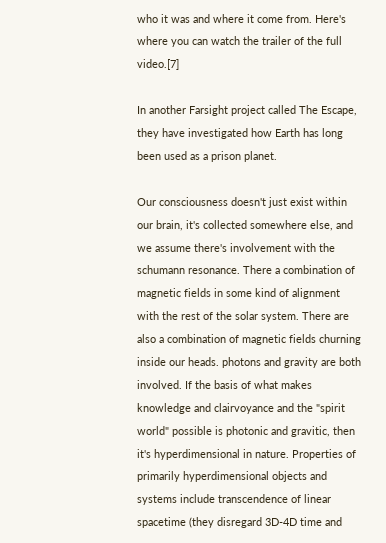who it was and where it come from. Here's where you can watch the trailer of the full video.[7]

In another Farsight project called The Escape, they have investigated how Earth has long been used as a prison planet.

Our consciousness doesn't just exist within our brain, it's collected somewhere else, and we assume there's involvement with the schumann resonance. There a combination of magnetic fields in some kind of alignment with the rest of the solar system. There are also a combination of magnetic fields churning inside our heads. photons and gravity are both involved. If the basis of what makes knowledge and clairvoyance and the "spirit world" possible is photonic and gravitic, then it's hyperdimensional in nature. Properties of primarily hyperdimensional objects and systems include transcendence of linear spacetime (they disregard 3D-4D time and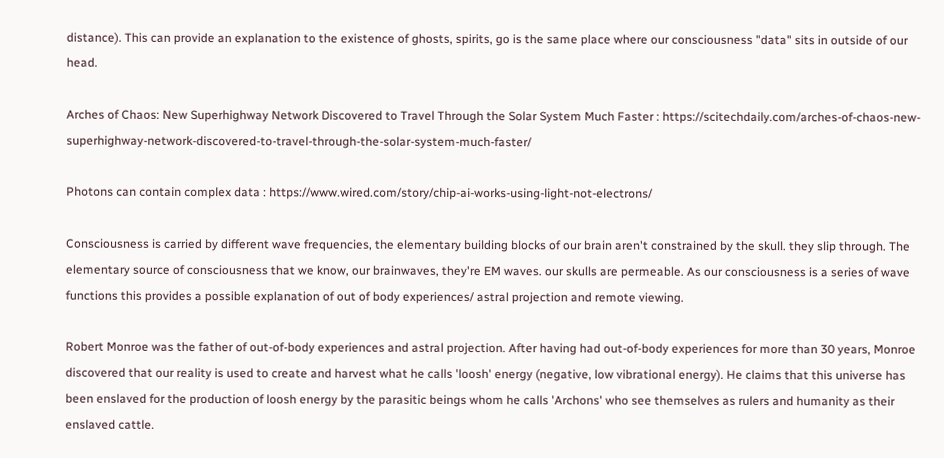distance). This can provide an explanation to the existence of ghosts, spirits, go is the same place where our consciousness "data" sits in outside of our head.

Arches of Chaos: New Superhighway Network Discovered to Travel Through the Solar System Much Faster : https://scitechdaily.com/arches-of-chaos-new-superhighway-network-discovered-to-travel-through-the-solar-system-much-faster/

Photons can contain complex data : https://www.wired.com/story/chip-ai-works-using-light-not-electrons/

Consciousness is carried by different wave frequencies, the elementary building blocks of our brain aren't constrained by the skull. they slip through. The elementary source of consciousness that we know, our brainwaves, they're EM waves. our skulls are permeable. As our consciousness is a series of wave functions this provides a possible explanation of out of body experiences/ astral projection and remote viewing.

Robert Monroe was the father of out-of-body experiences and astral projection. After having had out-of-body experiences for more than 30 years, Monroe discovered that our reality is used to create and harvest what he calls 'loosh' energy (negative, low vibrational energy). He claims that this universe has been enslaved for the production of loosh energy by the parasitic beings whom he calls 'Archons' who see themselves as rulers and humanity as their enslaved cattle.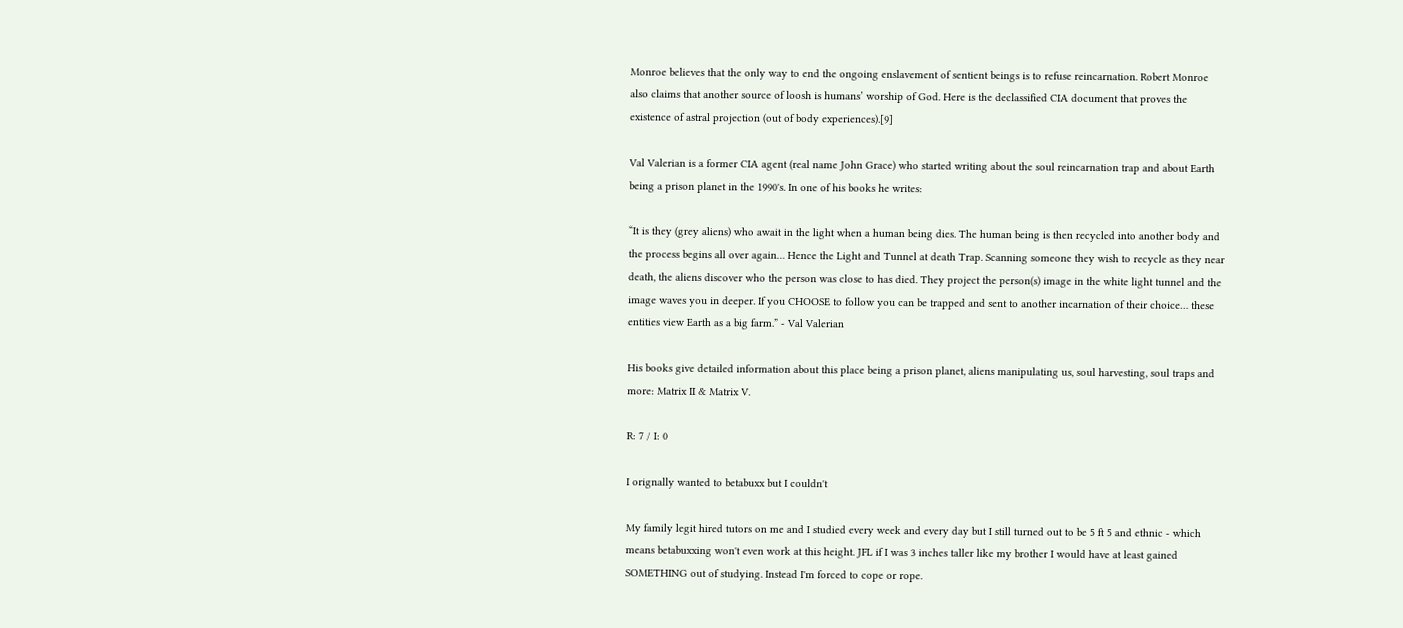Monroe believes that the only way to end the ongoing enslavement of sentient beings is to refuse reincarnation. Robert Monroe also claims that another source of loosh is humans’ worship of God. Here is the declassified CIA document that proves the existence of astral projection (out of body experiences).[9]

Val Valerian is a former CIA agent (real name John Grace) who started writing about the soul reincarnation trap and about Earth being a prison planet in the 1990's. In one of his books he writes:

“It is they (grey aliens) who await in the light when a human being dies. The human being is then recycled into another body and the process begins all over again… Hence the Light and Tunnel at death Trap. Scanning someone they wish to recycle as they near death, the aliens discover who the person was close to has died. They project the person(s) image in the white light tunnel and the image waves you in deeper. If you CHOOSE to follow you can be trapped and sent to another incarnation of their choice… these entities view Earth as a big farm.” - Val Valerian

His books give detailed information about this place being a prison planet, aliens manipulating us, soul harvesting, soul traps and more: Matrix II & Matrix V.

R: 7 / I: 0

I orignally wanted to betabuxx but I couldn't

My family legit hired tutors on me and I studied every week and every day but I still turned out to be 5 ft 5 and ethnic - which means betabuxxing won't even work at this height. JFL if I was 3 inches taller like my brother I would have at least gained SOMETHING out of studying. Instead I'm forced to cope or rope.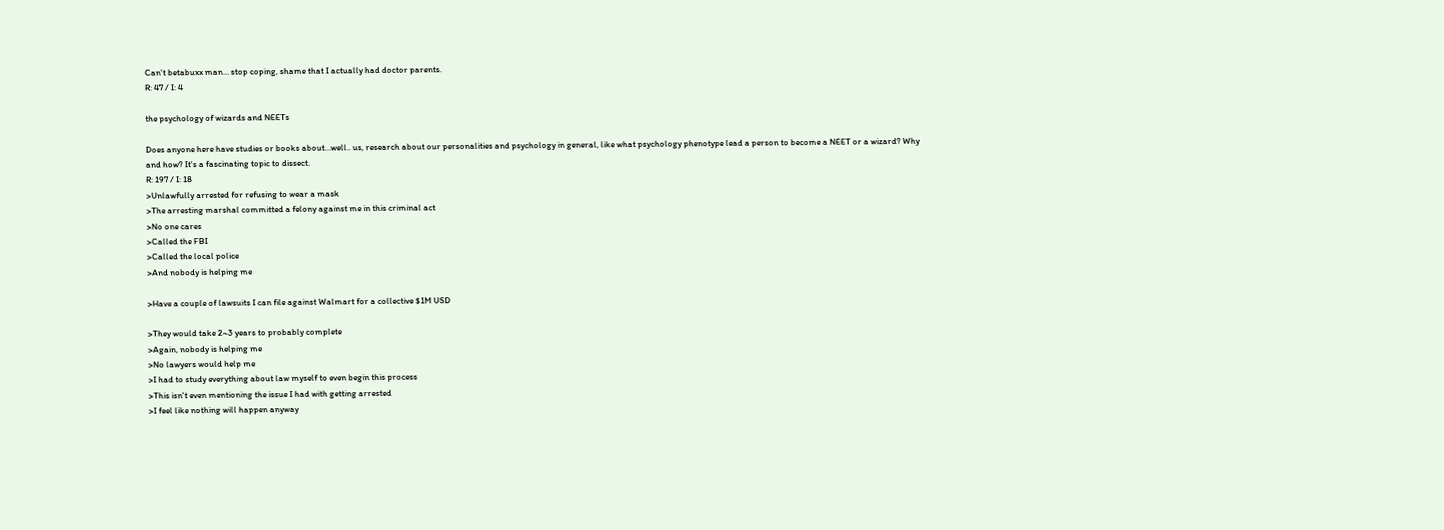Can't betabuxx man… stop coping, shame that I actually had doctor parents.
R: 47 / I: 4

the psychology of wizards and NEETs

Does anyone here have studies or books about…well.. us, research about our personalities and psychology in general, like what psychology phenotype lead a person to become a NEET or a wizard? Why and how? It's a fascinating topic to dissect.
R: 197 / I: 18
>Unlawfully arrested for refusing to wear a mask
>The arresting marshal committed a felony against me in this criminal act
>No one cares
>Called the FBI
>Called the local police
>And nobody is helping me

>Have a couple of lawsuits I can file against Walmart for a collective $1M USD

>They would take 2~3 years to probably complete
>Again, nobody is helping me
>No lawyers would help me
>I had to study everything about law myself to even begin this process
>This isn't even mentioning the issue I had with getting arrested
>I feel like nothing will happen anyway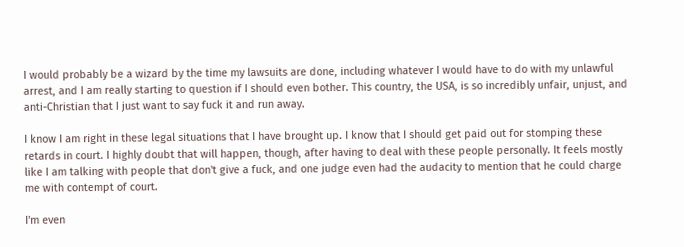I would probably be a wizard by the time my lawsuits are done, including whatever I would have to do with my unlawful arrest, and I am really starting to question if I should even bother. This country, the USA, is so incredibly unfair, unjust, and anti-Christian that I just want to say fuck it and run away.

I know I am right in these legal situations that I have brought up. I know that I should get paid out for stomping these retards in court. I highly doubt that will happen, though, after having to deal with these people personally. It feels mostly like I am talking with people that don't give a fuck, and one judge even had the audacity to mention that he could charge me with contempt of court.

I'm even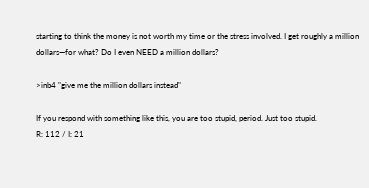starting to think the money is not worth my time or the stress involved. I get roughly a million dollars—for what? Do I even NEED a million dollars?

>inb4 "give me the million dollars instead"

If you respond with something like this, you are too stupid, period. Just too stupid.
R: 112 / I: 21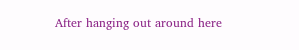After hanging out around here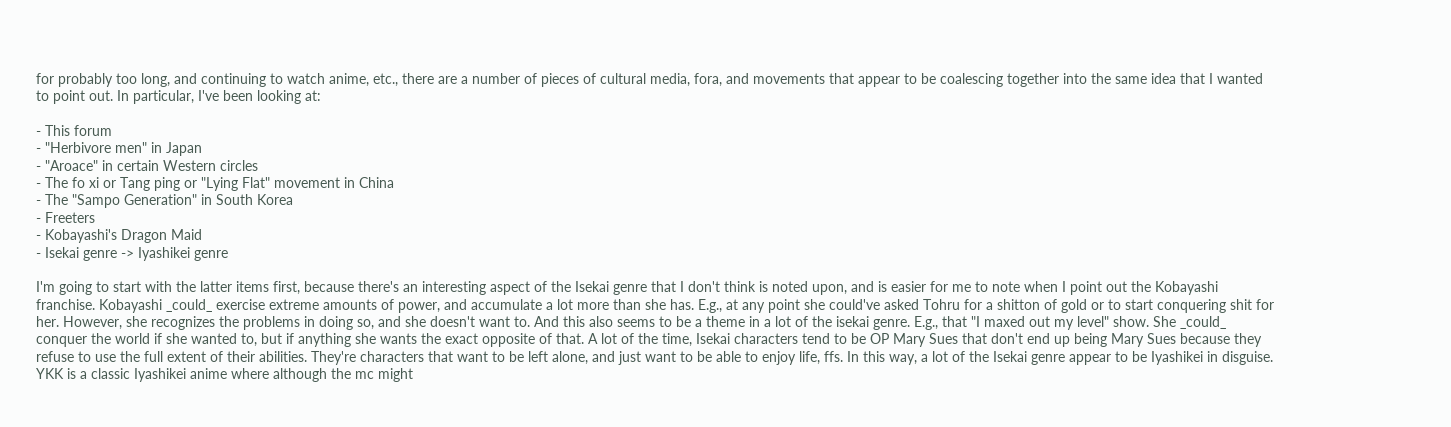for probably too long, and continuing to watch anime, etc., there are a number of pieces of cultural media, fora, and movements that appear to be coalescing together into the same idea that I wanted to point out. In particular, I've been looking at:

- This forum
- "Herbivore men" in Japan
- "Aroace" in certain Western circles
- The fo xi or Tang ping or "Lying Flat" movement in China
- The "Sampo Generation" in South Korea
- Freeters
- Kobayashi's Dragon Maid
- Isekai genre -> Iyashikei genre

I'm going to start with the latter items first, because there's an interesting aspect of the Isekai genre that I don't think is noted upon, and is easier for me to note when I point out the Kobayashi franchise. Kobayashi _could_ exercise extreme amounts of power, and accumulate a lot more than she has. E.g., at any point she could've asked Tohru for a shitton of gold or to start conquering shit for her. However, she recognizes the problems in doing so, and she doesn't want to. And this also seems to be a theme in a lot of the isekai genre. E.g., that "I maxed out my level" show. She _could_ conquer the world if she wanted to, but if anything she wants the exact opposite of that. A lot of the time, Isekai characters tend to be OP Mary Sues that don't end up being Mary Sues because they refuse to use the full extent of their abilities. They're characters that want to be left alone, and just want to be able to enjoy life, ffs. In this way, a lot of the Isekai genre appear to be Iyashikei in disguise. YKK is a classic Iyashikei anime where although the mc might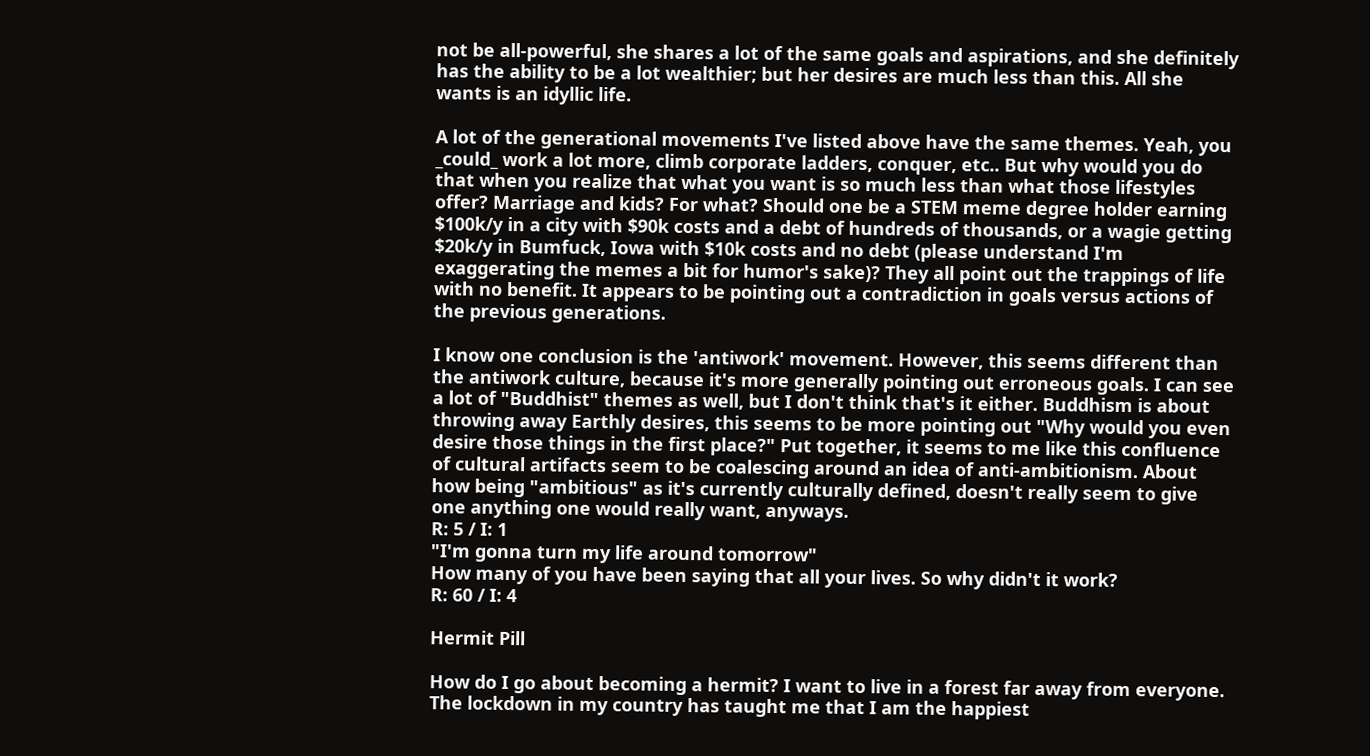not be all-powerful, she shares a lot of the same goals and aspirations, and she definitely has the ability to be a lot wealthier; but her desires are much less than this. All she wants is an idyllic life.

A lot of the generational movements I've listed above have the same themes. Yeah, you _could_ work a lot more, climb corporate ladders, conquer, etc.. But why would you do that when you realize that what you want is so much less than what those lifestyles offer? Marriage and kids? For what? Should one be a STEM meme degree holder earning $100k/y in a city with $90k costs and a debt of hundreds of thousands, or a wagie getting $20k/y in Bumfuck, Iowa with $10k costs and no debt (please understand I'm exaggerating the memes a bit for humor's sake)? They all point out the trappings of life with no benefit. It appears to be pointing out a contradiction in goals versus actions of the previous generations.

I know one conclusion is the 'antiwork' movement. However, this seems different than the antiwork culture, because it's more generally pointing out erroneous goals. I can see a lot of "Buddhist" themes as well, but I don't think that's it either. Buddhism is about throwing away Earthly desires, this seems to be more pointing out "Why would you even desire those things in the first place?" Put together, it seems to me like this confluence of cultural artifacts seem to be coalescing around an idea of anti-ambitionism. About how being "ambitious" as it's currently culturally defined, doesn't really seem to give one anything one would really want, anyways.
R: 5 / I: 1
"I'm gonna turn my life around tomorrow"
How many of you have been saying that all your lives. So why didn't it work?
R: 60 / I: 4

Hermit Pill

How do I go about becoming a hermit? I want to live in a forest far away from everyone. The lockdown in my country has taught me that I am the happiest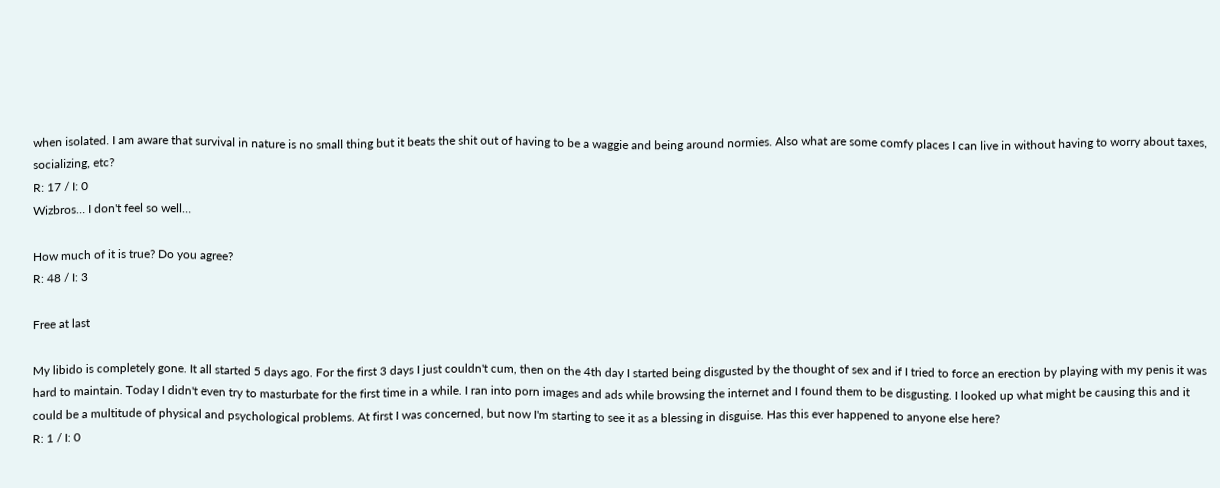when isolated. I am aware that survival in nature is no small thing but it beats the shit out of having to be a waggie and being around normies. Also what are some comfy places I can live in without having to worry about taxes, socializing, etc?
R: 17 / I: 0
Wizbros… I don't feel so well…

How much of it is true? Do you agree?
R: 48 / I: 3

Free at last

My libido is completely gone. It all started 5 days ago. For the first 3 days I just couldn't cum, then on the 4th day I started being disgusted by the thought of sex and if I tried to force an erection by playing with my penis it was hard to maintain. Today I didn't even try to masturbate for the first time in a while. I ran into porn images and ads while browsing the internet and I found them to be disgusting. I looked up what might be causing this and it could be a multitude of physical and psychological problems. At first I was concerned, but now I'm starting to see it as a blessing in disguise. Has this ever happened to anyone else here?
R: 1 / I: 0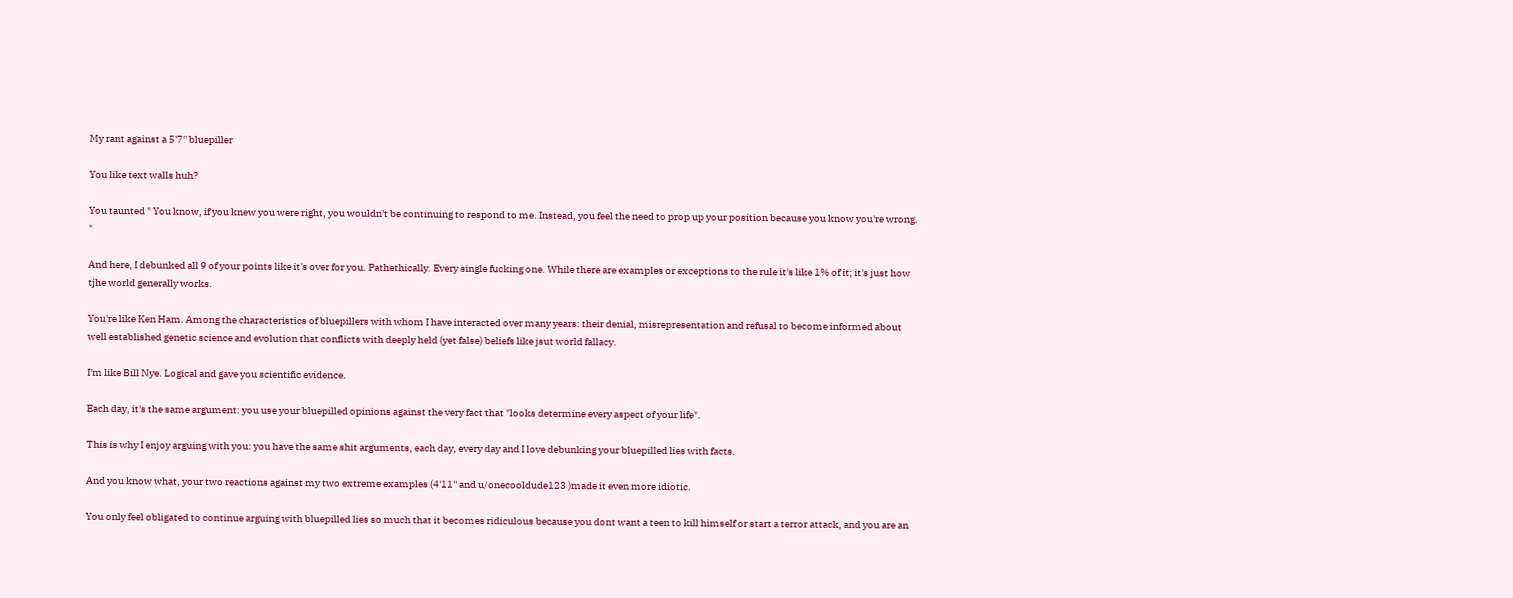My rant against a 5'7'' bluepiller

You like text walls huh?

You taunted " You know, if you knew you were right, you wouldn't be continuing to respond to me. Instead, you feel the need to prop up your position because you know you're wrong. "

And here, I debunked all 9 of your points like it's over for you. Pathethically. Every single fucking one. While there are examples or exceptions to the rule it's like 1% of it; it's just how tjhe world generally works.

You're like Ken Ham. Among the characteristics of bluepillers with whom I have interacted over many years: their denial, misrepresentation and refusal to become informed about well established genetic science and evolution that conflicts with deeply held (yet false) beliefs like jsut world fallacy.

I'm like Bill Nye. Logical and gave you scientific evidence.

Each day, it's the same argument: you use your bluepilled opinions against the very fact that "looks determine every aspect of your life".

This is why I enjoy arguing with you: you have the same shit arguments, each day, every day and I love debunking your bluepilled lies with facts.

And you know what, your two reactions against my two extreme examples (4'11'' and u/onecooldude123 )made it even more idiotic.

You only feel obligated to continue arguing with bluepilled lies so much that it becomes ridiculous because you dont want a teen to kill himself or start a terror attack, and you are an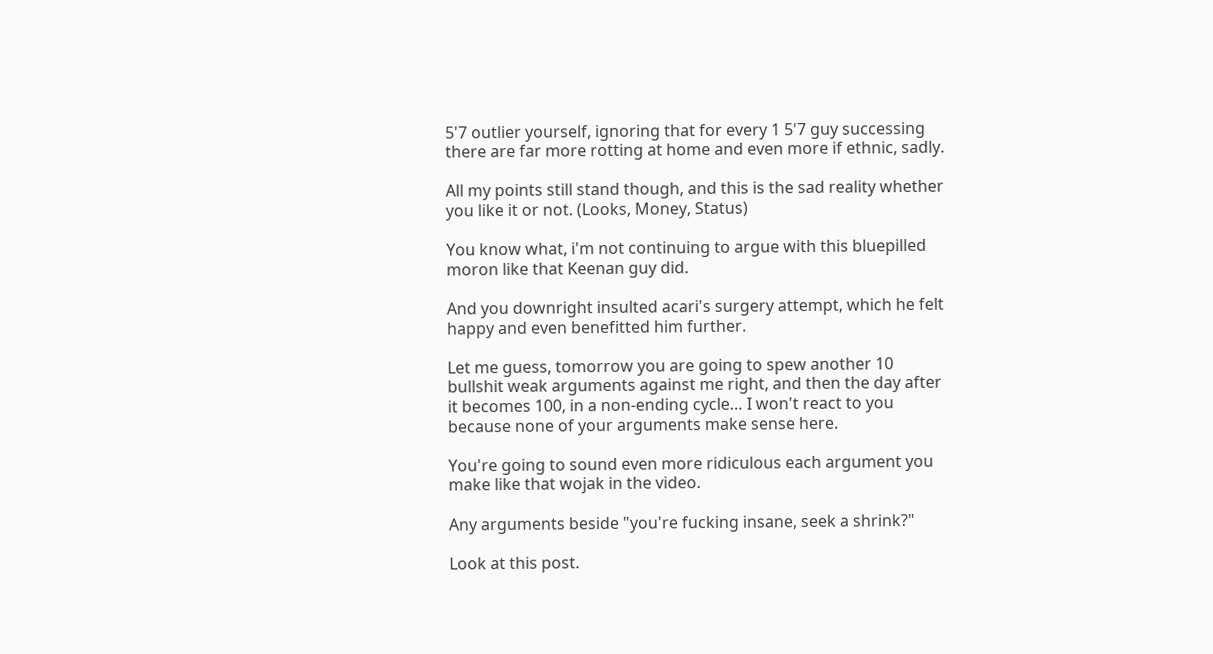5'7 outlier yourself, ignoring that for every 1 5'7 guy successing there are far more rotting at home and even more if ethnic, sadly.

All my points still stand though, and this is the sad reality whether you like it or not. (Looks, Money, Status)

You know what, i'm not continuing to argue with this bluepilled moron like that Keenan guy did.

And you downright insulted acari's surgery attempt, which he felt happy and even benefitted him further.

Let me guess, tomorrow you are going to spew another 10 bullshit weak arguments against me right, and then the day after it becomes 100, in a non-ending cycle… I won't react to you because none of your arguments make sense here.

You're going to sound even more ridiculous each argument you make like that wojak in the video.

Any arguments beside "you're fucking insane, seek a shrink?"

Look at this post.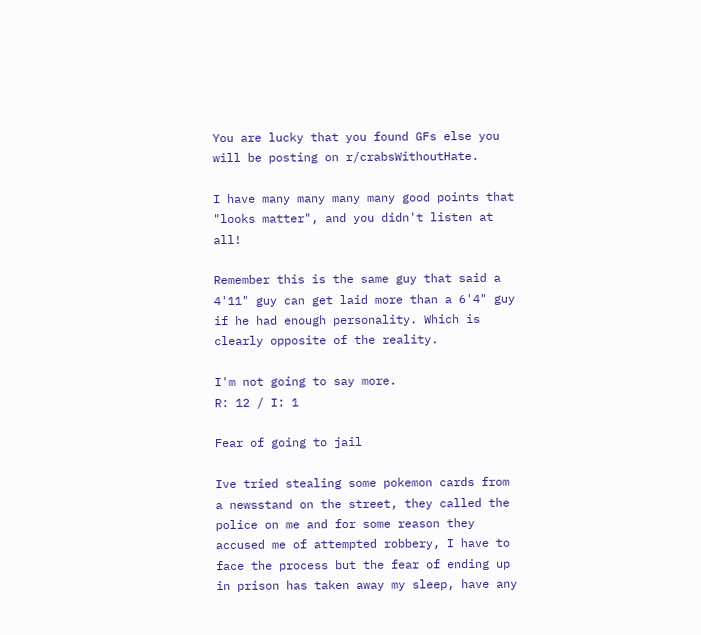You are lucky that you found GFs else you will be posting on r/crabsWithoutHate.

I have many many many many good points that "looks matter", and you didn't listen at all!

Remember this is the same guy that said a 4'11" guy can get laid more than a 6'4" guy if he had enough personality. Which is clearly opposite of the reality.

I'm not going to say more.
R: 12 / I: 1

Fear of going to jail

Ive tried stealing some pokemon cards from a newsstand on the street, they called the police on me and for some reason they accused me of attempted robbery, I have to face the process but the fear of ending up in prison has taken away my sleep, have any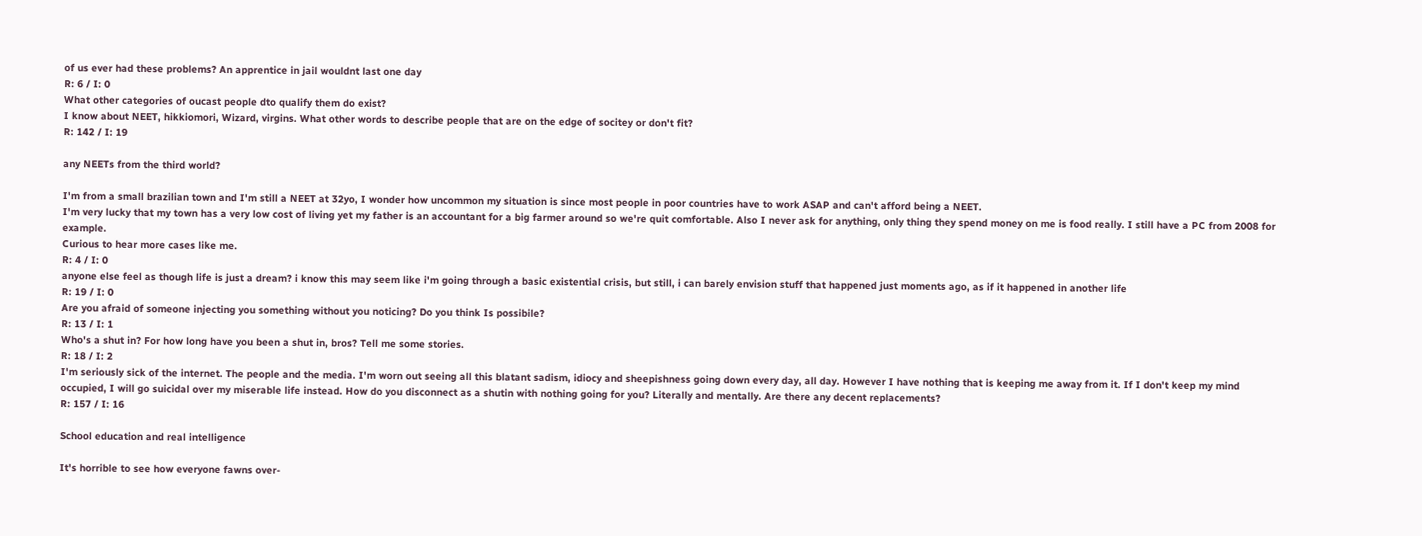of us ever had these problems? An apprentice in jail wouldnt last one day
R: 6 / I: 0
What other categories of oucast people dto qualify them do exist?
I know about NEET, hikkiomori, Wizard, virgins. What other words to describe people that are on the edge of socitey or don't fit?
R: 142 / I: 19

any NEETs from the third world?

I'm from a small brazilian town and I'm still a NEET at 32yo, I wonder how uncommon my situation is since most people in poor countries have to work ASAP and can't afford being a NEET.
I'm very lucky that my town has a very low cost of living yet my father is an accountant for a big farmer around so we're quit comfortable. Also I never ask for anything, only thing they spend money on me is food really. I still have a PC from 2008 for example.
Curious to hear more cases like me.
R: 4 / I: 0
anyone else feel as though life is just a dream? i know this may seem like i'm going through a basic existential crisis, but still, i can barely envision stuff that happened just moments ago, as if it happened in another life
R: 19 / I: 0
Are you afraid of someone injecting you something without you noticing? Do you think Is possibile?
R: 13 / I: 1
Who's a shut in? For how long have you been a shut in, bros? Tell me some stories.
R: 18 / I: 2
I'm seriously sick of the internet. The people and the media. I'm worn out seeing all this blatant sadism, idiocy and sheepishness going down every day, all day. However I have nothing that is keeping me away from it. If I don't keep my mind occupied, I will go suicidal over my miserable life instead. How do you disconnect as a shutin with nothing going for you? Literally and mentally. Are there any decent replacements?
R: 157 / I: 16

School education and real intelligence

It's horrible to see how everyone fawns over-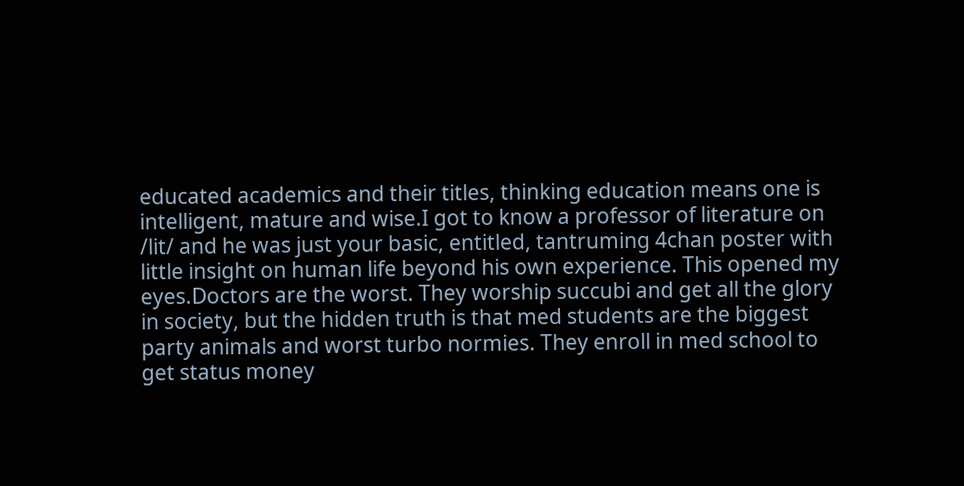educated academics and their titles, thinking education means one is intelligent, mature and wise.I got to know a professor of literature on /lit/ and he was just your basic, entitled, tantruming 4chan poster with little insight on human life beyond his own experience. This opened my eyes.Doctors are the worst. They worship succubi and get all the glory in society, but the hidden truth is that med students are the biggest party animals and worst turbo normies. They enroll in med school to get status money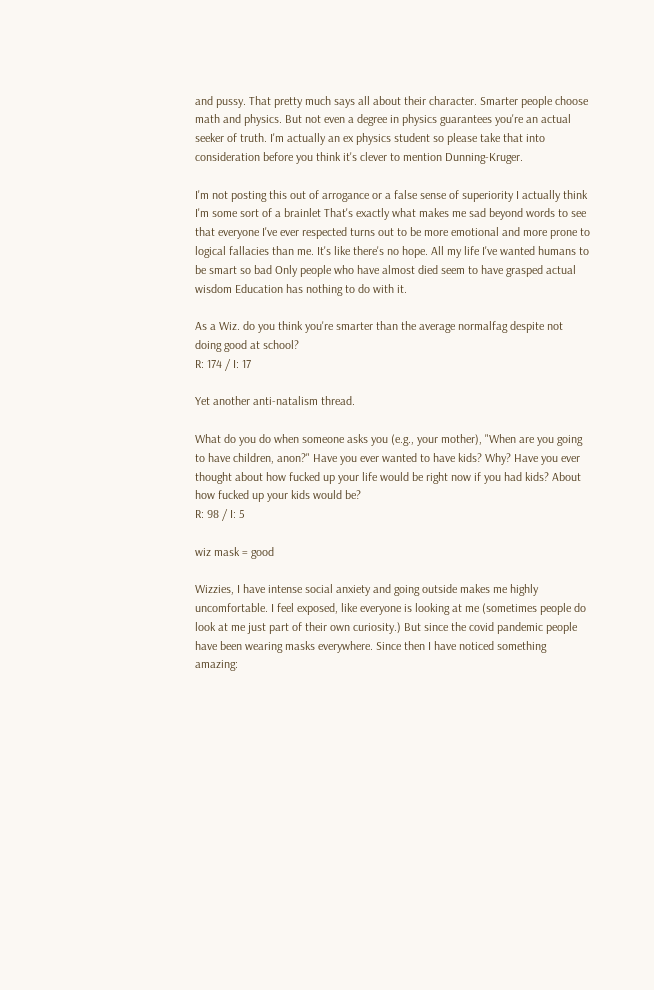and pussy. That pretty much says all about their character. Smarter people choose math and physics. But not even a degree in physics guarantees you're an actual seeker of truth. I'm actually an ex physics student so please take that into consideration before you think it's clever to mention Dunning-Kruger.

I'm not posting this out of arrogance or a false sense of superiority I actually think I'm some sort of a brainlet That's exactly what makes me sad beyond words to see that everyone I've ever respected turns out to be more emotional and more prone to logical fallacies than me. It's like there's no hope. All my life I've wanted humans to be smart so bad Only people who have almost died seem to have grasped actual wisdom Education has nothing to do with it.

As a Wiz. do you think you're smarter than the average normalfag despite not doing good at school?
R: 174 / I: 17

Yet another anti-natalism thread.

What do you do when someone asks you (e.g., your mother), "When are you going to have children, anon?" Have you ever wanted to have kids? Why? Have you ever thought about how fucked up your life would be right now if you had kids? About how fucked up your kids would be?
R: 98 / I: 5

wiz mask = good

Wizzies, I have intense social anxiety and going outside makes me highly uncomfortable. I feel exposed, like everyone is looking at me (sometimes people do look at me just part of their own curiosity.) But since the covid pandemic people have been wearing masks everywhere. Since then I have noticed something amazing: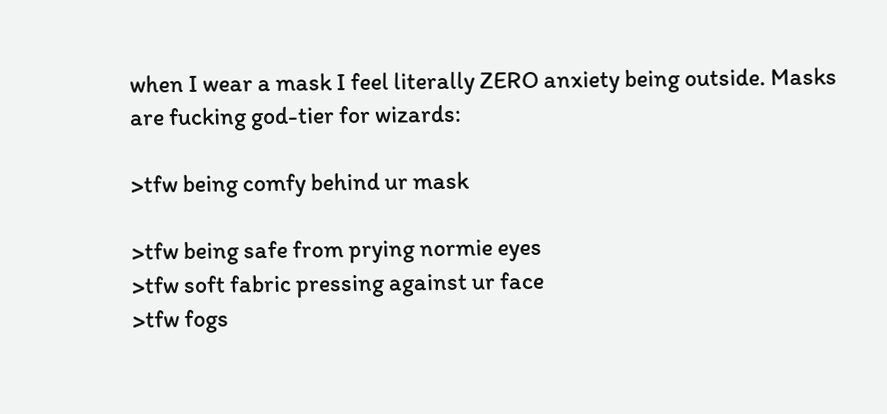when I wear a mask I feel literally ZERO anxiety being outside. Masks are fucking god-tier for wizards:

>tfw being comfy behind ur mask

>tfw being safe from prying normie eyes
>tfw soft fabric pressing against ur face
>tfw fogs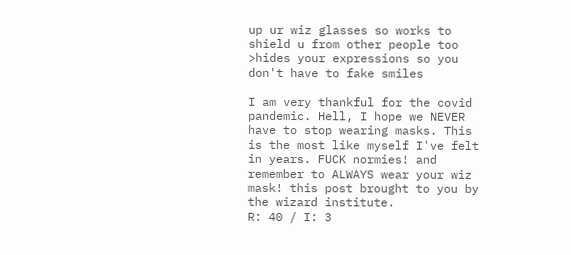up ur wiz glasses so works to shield u from other people too
>hides your expressions so you don't have to fake smiles

I am very thankful for the covid pandemic. Hell, I hope we NEVER have to stop wearing masks. This is the most like myself I've felt in years. FUCK normies! and remember to ALWAYS wear your wiz mask! this post brought to you by the wizard institute.
R: 40 / I: 3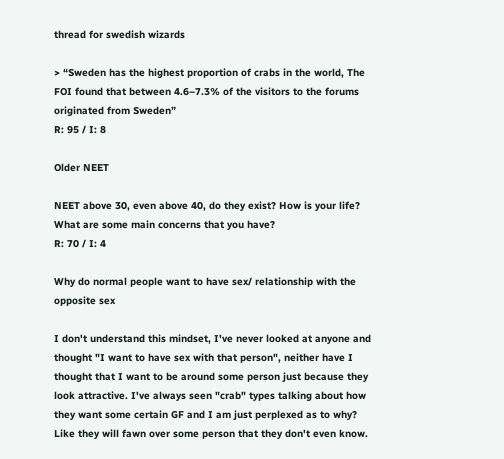thread for swedish wizards

> “Sweden has the highest proportion of crabs in the world, The FOI found that between 4.6–7.3% of the visitors to the forums originated from Sweden”
R: 95 / I: 8

Older NEET

NEET above 30, even above 40, do they exist? How is your life? What are some main concerns that you have?
R: 70 / I: 4

Why do normal people want to have sex/ relationship with the opposite sex

I don't understand this mindset, I've never looked at anyone and thought "I want to have sex with that person", neither have I thought that I want to be around some person just because they look attractive. I've always seen "crab" types talking about how they want some certain GF and I am just perplexed as to why? Like they will fawn over some person that they don't even know.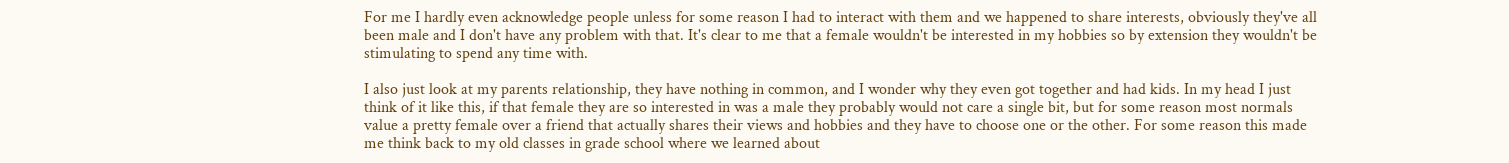For me I hardly even acknowledge people unless for some reason I had to interact with them and we happened to share interests, obviously they've all been male and I don't have any problem with that. It's clear to me that a female wouldn't be interested in my hobbies so by extension they wouldn't be stimulating to spend any time with.

I also just look at my parents relationship, they have nothing in common, and I wonder why they even got together and had kids. In my head I just think of it like this, if that female they are so interested in was a male they probably would not care a single bit, but for some reason most normals value a pretty female over a friend that actually shares their views and hobbies and they have to choose one or the other. For some reason this made me think back to my old classes in grade school where we learned about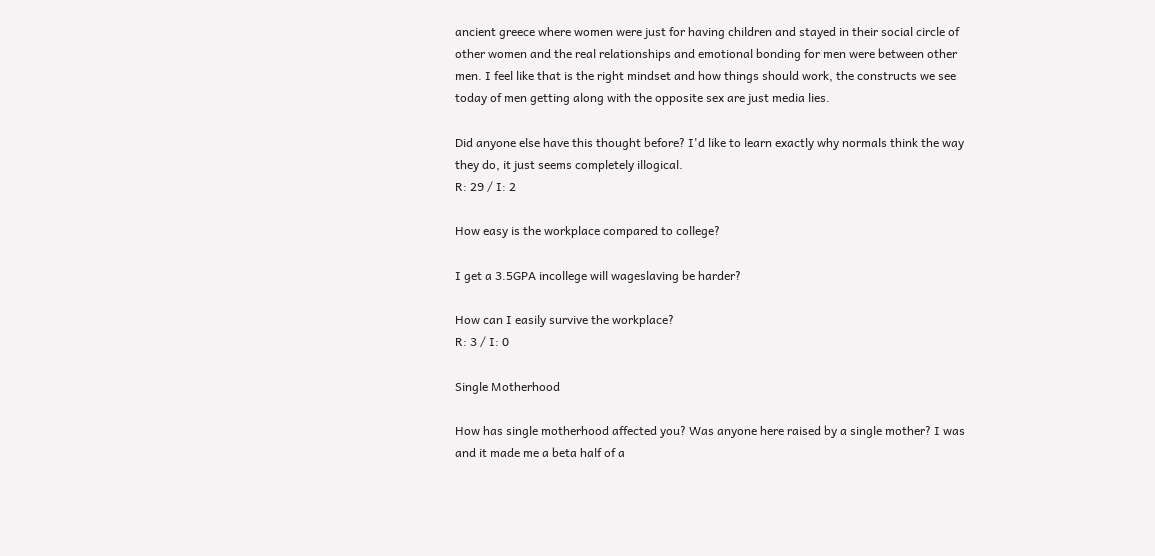ancient greece where women were just for having children and stayed in their social circle of other women and the real relationships and emotional bonding for men were between other men. I feel like that is the right mindset and how things should work, the constructs we see today of men getting along with the opposite sex are just media lies.

Did anyone else have this thought before? I'd like to learn exactly why normals think the way they do, it just seems completely illogical.
R: 29 / I: 2

How easy is the workplace compared to college?

I get a 3.5GPA incollege will wageslaving be harder?

How can I easily survive the workplace?
R: 3 / I: 0

Single Motherhood

How has single motherhood affected you? Was anyone here raised by a single mother? I was and it made me a beta half of a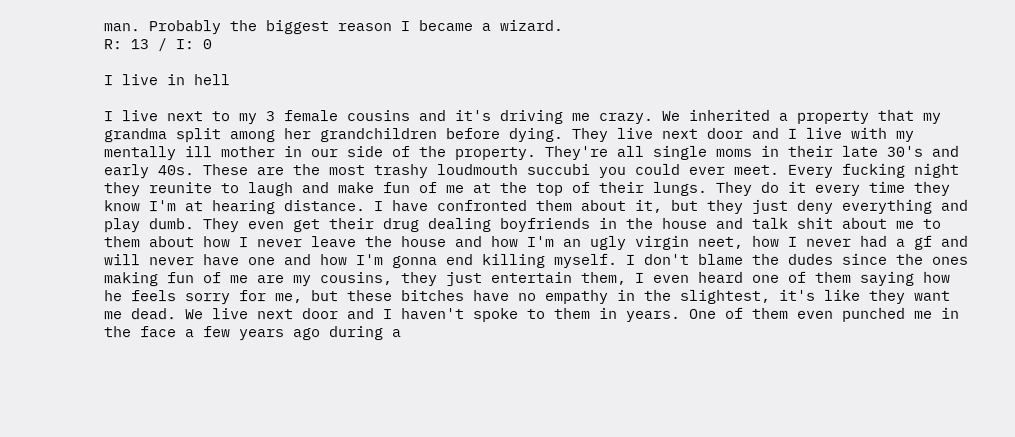man. Probably the biggest reason I became a wizard.
R: 13 / I: 0

I live in hell

I live next to my 3 female cousins and it's driving me crazy. We inherited a property that my grandma split among her grandchildren before dying. They live next door and I live with my mentally ill mother in our side of the property. They're all single moms in their late 30's and early 40s. These are the most trashy loudmouth succubi you could ever meet. Every fucking night they reunite to laugh and make fun of me at the top of their lungs. They do it every time they know I'm at hearing distance. I have confronted them about it, but they just deny everything and play dumb. They even get their drug dealing boyfriends in the house and talk shit about me to them about how I never leave the house and how I'm an ugly virgin neet, how I never had a gf and will never have one and how I'm gonna end killing myself. I don't blame the dudes since the ones making fun of me are my cousins, they just entertain them, I even heard one of them saying how he feels sorry for me, but these bitches have no empathy in the slightest, it's like they want me dead. We live next door and I haven't spoke to them in years. One of them even punched me in the face a few years ago during a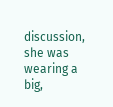discussion, she was wearing a big,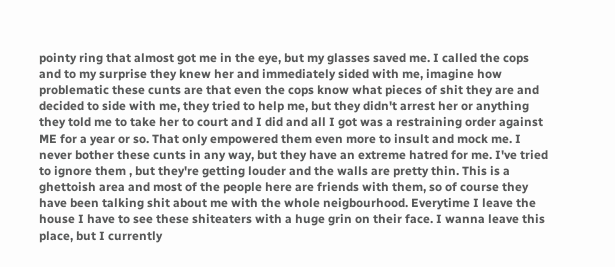pointy ring that almost got me in the eye, but my glasses saved me. I called the cops and to my surprise they knew her and immediately sided with me, imagine how problematic these cunts are that even the cops know what pieces of shit they are and decided to side with me, they tried to help me, but they didn't arrest her or anything they told me to take her to court and I did and all I got was a restraining order against ME for a year or so. That only empowered them even more to insult and mock me. I never bother these cunts in any way, but they have an extreme hatred for me. I've tried to ignore them , but they're getting louder and the walls are pretty thin. This is a ghettoish area and most of the people here are friends with them, so of course they have been talking shit about me with the whole neigbourhood. Everytime I leave the house I have to see these shiteaters with a huge grin on their face. I wanna leave this place, but I currently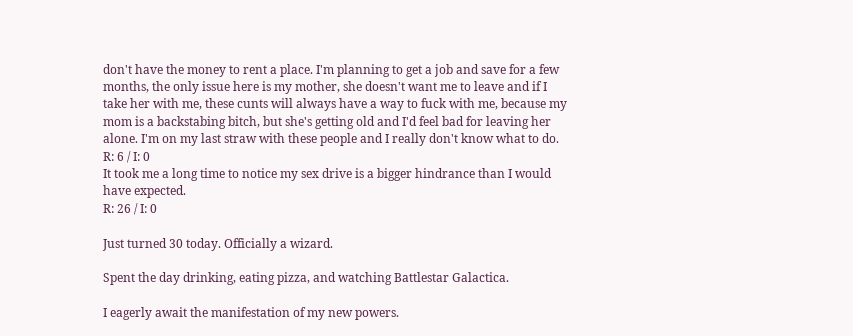don't have the money to rent a place. I'm planning to get a job and save for a few months, the only issue here is my mother, she doesn't want me to leave and if I take her with me, these cunts will always have a way to fuck with me, because my mom is a backstabing bitch, but she's getting old and I'd feel bad for leaving her alone. I'm on my last straw with these people and I really don't know what to do.
R: 6 / I: 0
It took me a long time to notice my sex drive is a bigger hindrance than I would have expected.
R: 26 / I: 0

Just turned 30 today. Officially a wizard.

Spent the day drinking, eating pizza, and watching Battlestar Galactica.

I eagerly await the manifestation of my new powers.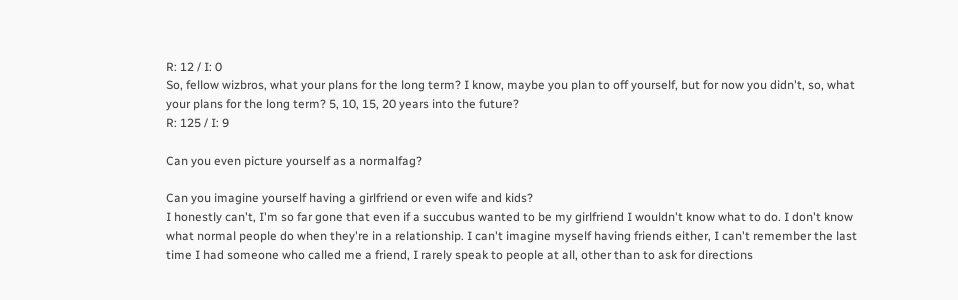R: 12 / I: 0
So, fellow wizbros, what your plans for the long term? I know, maybe you plan to off yourself, but for now you didn't, so, what your plans for the long term? 5, 10, 15, 20 years into the future?
R: 125 / I: 9

Can you even picture yourself as a normalfag?

Can you imagine yourself having a girlfriend or even wife and kids?
I honestly can't, I'm so far gone that even if a succubus wanted to be my girlfriend I wouldn't know what to do. I don't know what normal people do when they're in a relationship. I can't imagine myself having friends either, I can't remember the last time I had someone who called me a friend, I rarely speak to people at all, other than to ask for directions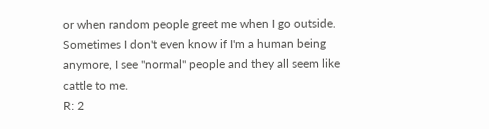or when random people greet me when I go outside. Sometimes I don't even know if I'm a human being anymore, I see "normal" people and they all seem like cattle to me.
R: 2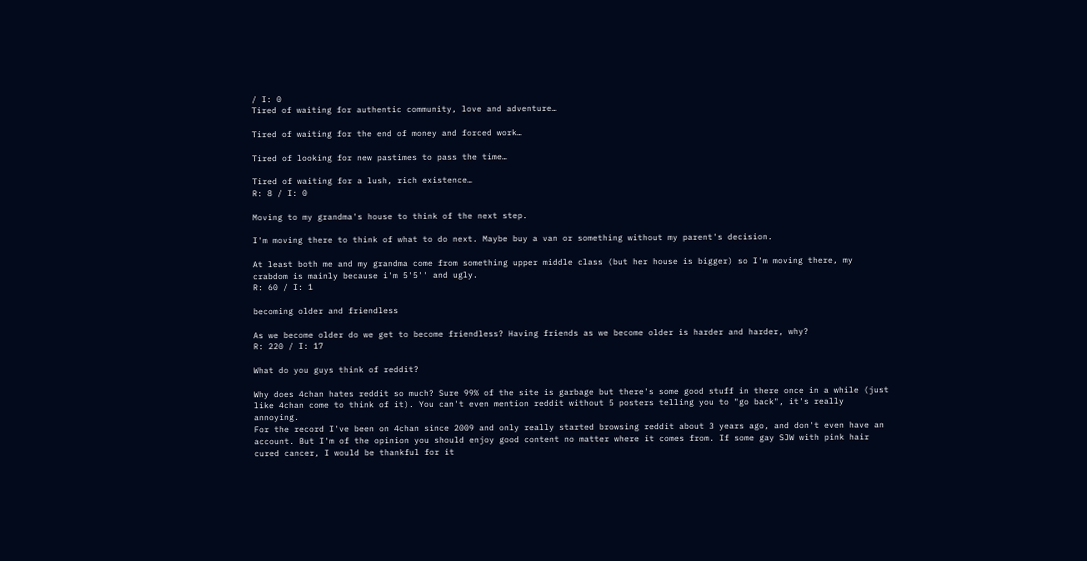/ I: 0
Tired of waiting for authentic community, love and adventure…

Tired of waiting for the end of money and forced work…

Tired of looking for new pastimes to pass the time…

Tired of waiting for a lush, rich existence…
R: 8 / I: 0

Moving to my grandma's house to think of the next step.

I'm moving there to think of what to do next. Maybe buy a van or something without my parent's decision.

At least both me and my grandma come from something upper middle class (but her house is bigger) so I'm moving there, my crabdom is mainly because i'm 5'5'' and ugly.
R: 60 / I: 1

becoming older and friendless

As we become older do we get to become friendless? Having friends as we become older is harder and harder, why?
R: 220 / I: 17

What do you guys think of reddit?

Why does 4chan hates reddit so much? Sure 99% of the site is garbage but there's some good stuff in there once in a while (just like 4chan come to think of it). You can't even mention reddit without 5 posters telling you to "go back", it's really annoying.
For the record I've been on 4chan since 2009 and only really started browsing reddit about 3 years ago, and don't even have an account. But I'm of the opinion you should enjoy good content no matter where it comes from. If some gay SJW with pink hair cured cancer, I would be thankful for it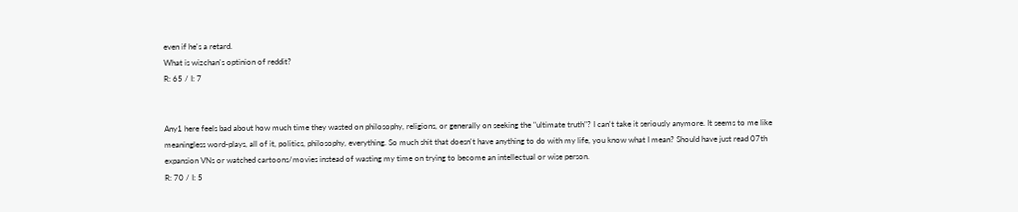even if he's a retard.
What is wizchan's optinion of reddit?
R: 65 / I: 7


Any1 here feels bad about how much time they wasted on philosophy, religions, or generally on seeking the "ultimate truth"? I can't take it seriously anymore. It seems to me like meaningless word-plays, all of it, politics, philosophy, everything. So much shit that doesn't have anything to do with my life, you know what I mean? Should have just read 07th expansion VNs or watched cartoons/movies instead of wasting my time on trying to become an intellectual or wise person.
R: 70 / I: 5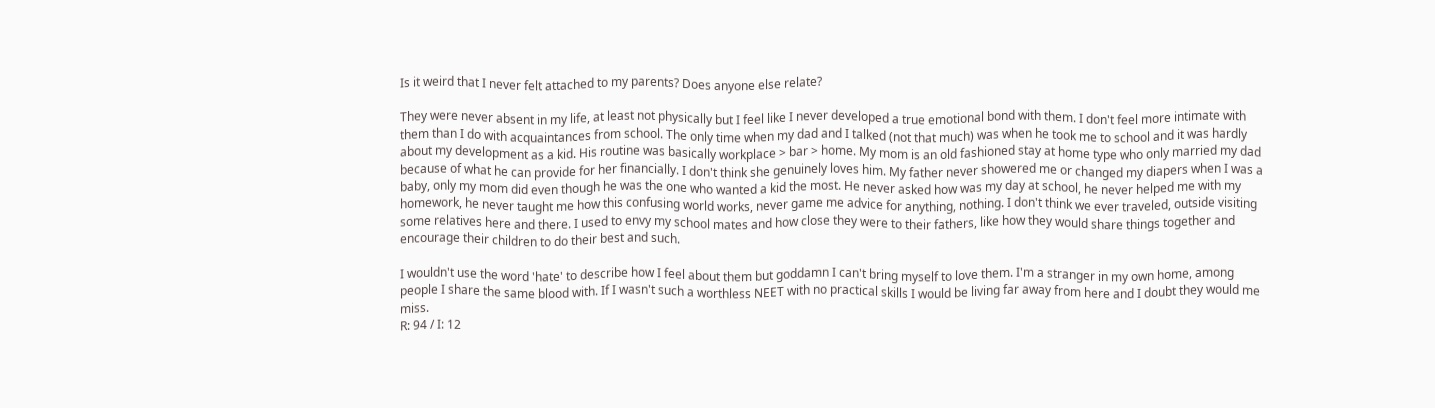Is it weird that I never felt attached to my parents? Does anyone else relate?

They were never absent in my life, at least not physically but I feel like I never developed a true emotional bond with them. I don't feel more intimate with them than I do with acquaintances from school. The only time when my dad and I talked (not that much) was when he took me to school and it was hardly about my development as a kid. His routine was basically workplace > bar > home. My mom is an old fashioned stay at home type who only married my dad because of what he can provide for her financially. I don't think she genuinely loves him. My father never showered me or changed my diapers when I was a baby, only my mom did even though he was the one who wanted a kid the most. He never asked how was my day at school, he never helped me with my homework, he never taught me how this confusing world works, never game me advice for anything, nothing. I don't think we ever traveled, outside visiting some relatives here and there. I used to envy my school mates and how close they were to their fathers, like how they would share things together and encourage their children to do their best and such.

I wouldn't use the word 'hate' to describe how I feel about them but goddamn I can't bring myself to love them. I'm a stranger in my own home, among people I share the same blood with. If I wasn't such a worthless NEET with no practical skills I would be living far away from here and I doubt they would me miss.
R: 94 / I: 12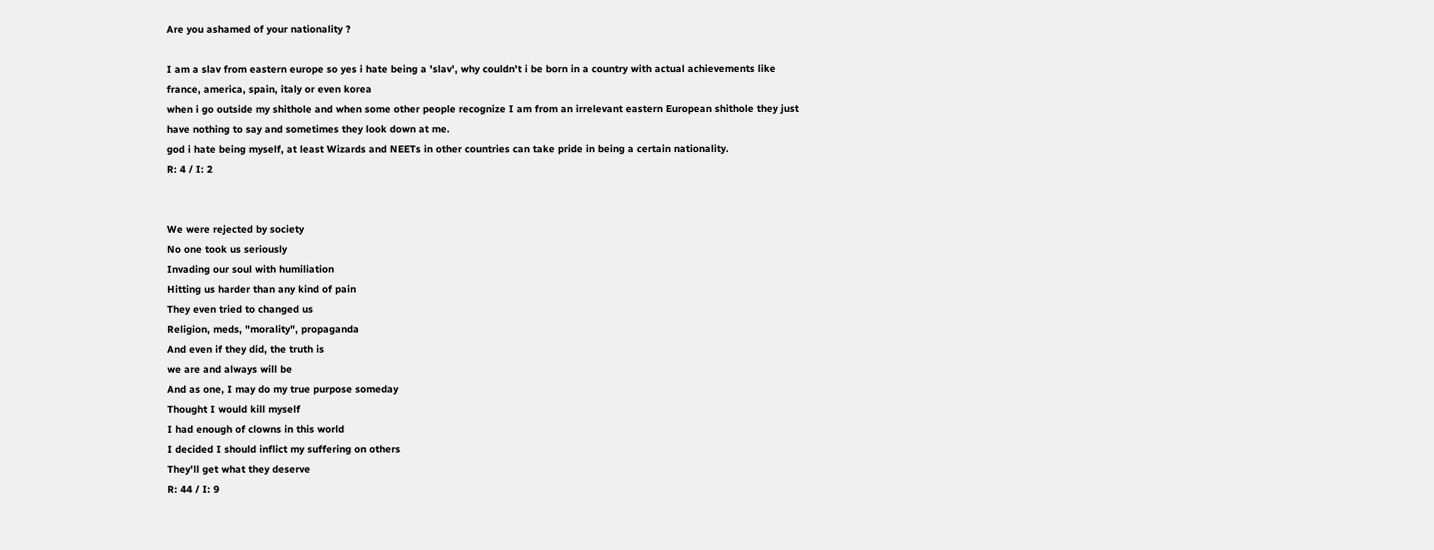Are you ashamed of your nationality ?

I am a slav from eastern europe so yes i hate being a 'slav', why couldn't i be born in a country with actual achievements like france, america, spain, italy or even korea
when i go outside my shithole and when some other people recognize I am from an irrelevant eastern European shithole they just have nothing to say and sometimes they look down at me.
god i hate being myself, at least Wizards and NEETs in other countries can take pride in being a certain nationality.
R: 4 / I: 2


We were rejected by society
No one took us seriously
Invading our soul with humiliation
Hitting us harder than any kind of pain
They even tried to changed us
Religion, meds, "morality", propaganda
And even if they did, the truth is
we are and always will be
And as one, I may do my true purpose someday
Thought I would kill myself
I had enough of clowns in this world
I decided I should inflict my suffering on others
They'll get what they deserve
R: 44 / I: 9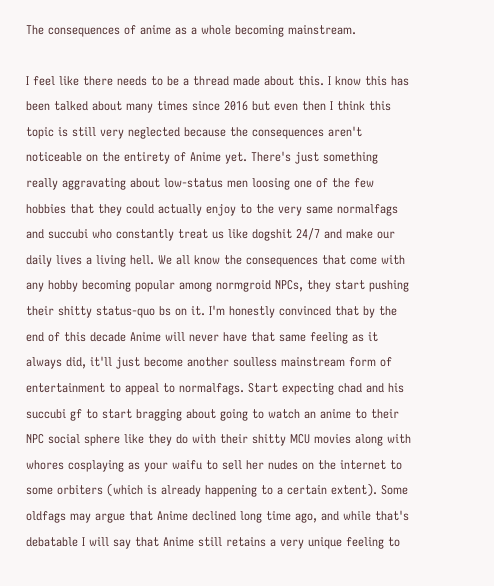The consequences of anime as a whole becoming mainstream.

I feel like there needs to be a thread made about this. I know this has been talked about many times since 2016 but even then I think this topic is still very neglected because the consequences aren't noticeable on the entirety of Anime yet. There's just something really aggravating about low-status men loosing one of the few hobbies that they could actually enjoy to the very same normalfags and succubi who constantly treat us like dogshit 24/7 and make our daily lives a living hell. We all know the consequences that come with any hobby becoming popular among normgroid NPCs, they start pushing their shitty status-quo bs on it. I'm honestly convinced that by the end of this decade Anime will never have that same feeling as it always did, it'll just become another soulless mainstream form of entertainment to appeal to normalfags. Start expecting chad and his succubi gf to start bragging about going to watch an anime to their NPC social sphere like they do with their shitty MCU movies along with whores cosplaying as your waifu to sell her nudes on the internet to some orbiters (which is already happening to a certain extent). Some oldfags may argue that Anime declined long time ago, and while that's debatable I will say that Anime still retains a very unique feeling to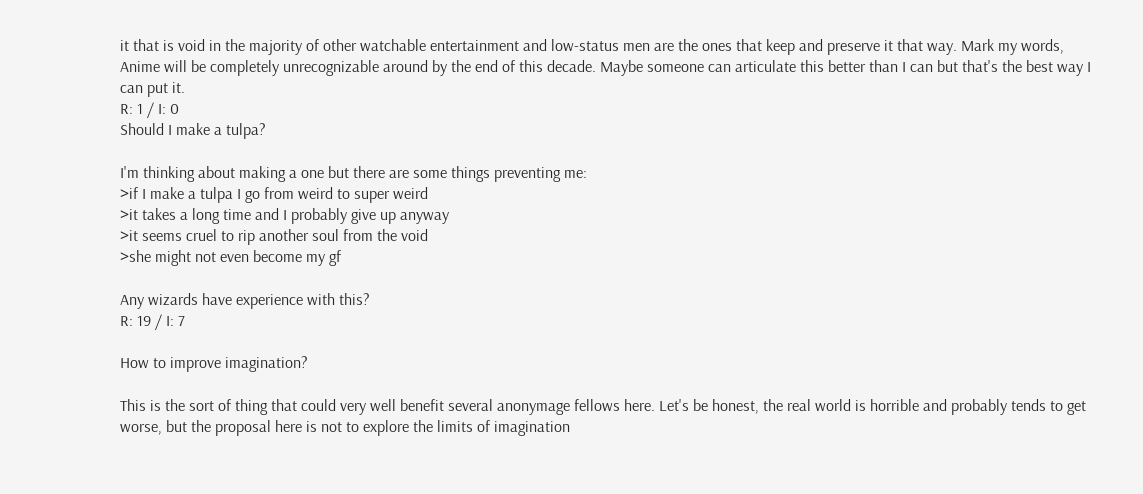it that is void in the majority of other watchable entertainment and low-status men are the ones that keep and preserve it that way. Mark my words, Anime will be completely unrecognizable around by the end of this decade. Maybe someone can articulate this better than I can but that's the best way I can put it.
R: 1 / I: 0
Should I make a tulpa?

I'm thinking about making a one but there are some things preventing me:
>if I make a tulpa I go from weird to super weird
>it takes a long time and I probably give up anyway
>it seems cruel to rip another soul from the void
>she might not even become my gf

Any wizards have experience with this?
R: 19 / I: 7

How to improve imagination?

This is the sort of thing that could very well benefit several anonymage fellows here. Let's be honest, the real world is horrible and probably tends to get worse, but the proposal here is not to explore the limits of imagination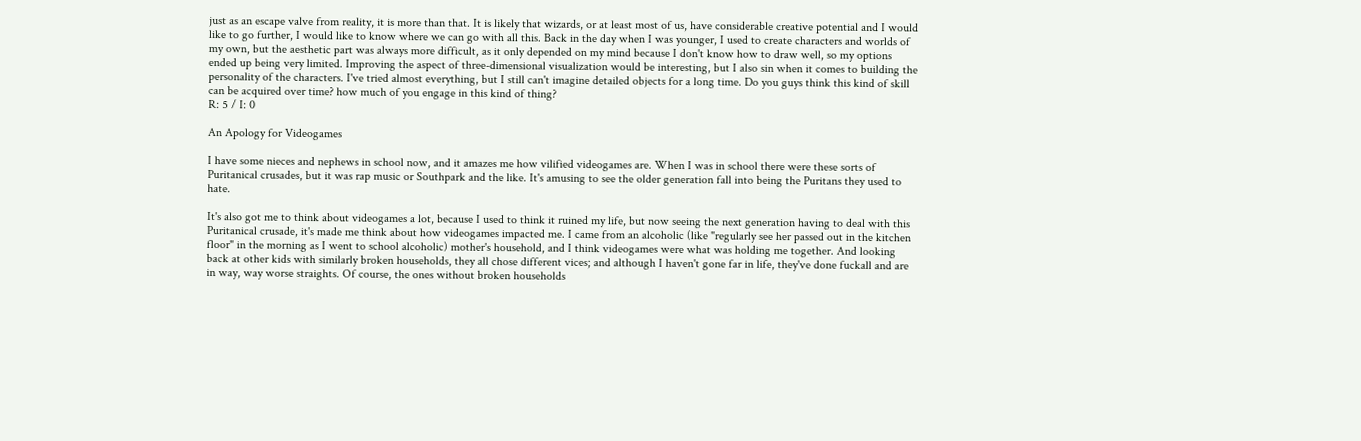just as an escape valve from reality, it is more than that. It is likely that wizards, or at least most of us, have considerable creative potential and I would like to go further, I would like to know where we can go with all this. Back in the day when I was younger, I used to create characters and worlds of my own, but the aesthetic part was always more difficult, as it only depended on my mind because I don't know how to draw well, so my options ended up being very limited. Improving the aspect of three-dimensional visualization would be interesting, but I also sin when it comes to building the personality of the characters. I've tried almost everything, but I still can't imagine detailed objects for a long time. Do you guys think this kind of skill can be acquired over time? how much of you engage in this kind of thing?
R: 5 / I: 0

An Apology for Videogames

I have some nieces and nephews in school now, and it amazes me how vilified videogames are. When I was in school there were these sorts of Puritanical crusades, but it was rap music or Southpark and the like. It's amusing to see the older generation fall into being the Puritans they used to hate.

It's also got me to think about videogames a lot, because I used to think it ruined my life, but now seeing the next generation having to deal with this Puritanical crusade, it's made me think about how videogames impacted me. I came from an alcoholic (like "regularly see her passed out in the kitchen floor" in the morning as I went to school alcoholic) mother's household, and I think videogames were what was holding me together. And looking back at other kids with similarly broken households, they all chose different vices; and although I haven't gone far in life, they've done fuckall and are in way, way worse straights. Of course, the ones without broken households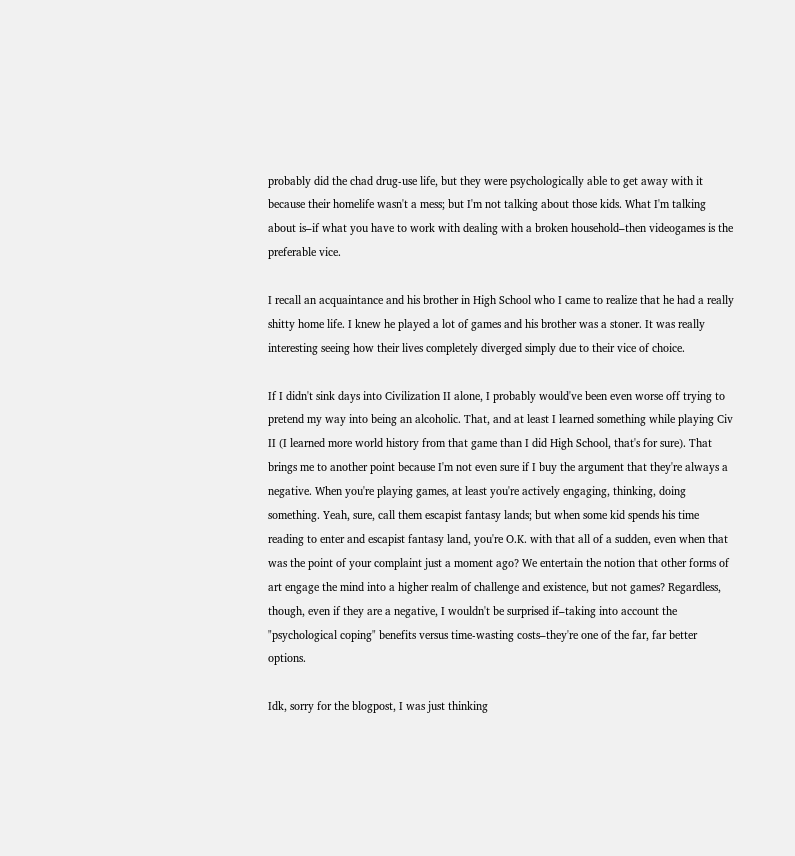probably did the chad drug-use life, but they were psychologically able to get away with it because their homelife wasn't a mess; but I'm not talking about those kids. What I'm talking about is–if what you have to work with dealing with a broken household–then videogames is the preferable vice.

I recall an acquaintance and his brother in High School who I came to realize that he had a really shitty home life. I knew he played a lot of games and his brother was a stoner. It was really interesting seeing how their lives completely diverged simply due to their vice of choice.

If I didn't sink days into Civilization II alone, I probably would've been even worse off trying to pretend my way into being an alcoholic. That, and at least I learned something while playing Civ II (I learned more world history from that game than I did High School, that's for sure). That brings me to another point because I'm not even sure if I buy the argument that they're always a negative. When you're playing games, at least you're actively engaging, thinking, doing something. Yeah, sure, call them escapist fantasy lands; but when some kid spends his time reading to enter and escapist fantasy land, you're O.K. with that all of a sudden, even when that was the point of your complaint just a moment ago? We entertain the notion that other forms of art engage the mind into a higher realm of challenge and existence, but not games? Regardless, though, even if they are a negative, I wouldn't be surprised if–taking into account the "psychological coping" benefits versus time-wasting costs–they're one of the far, far better options.

Idk, sorry for the blogpost, I was just thinking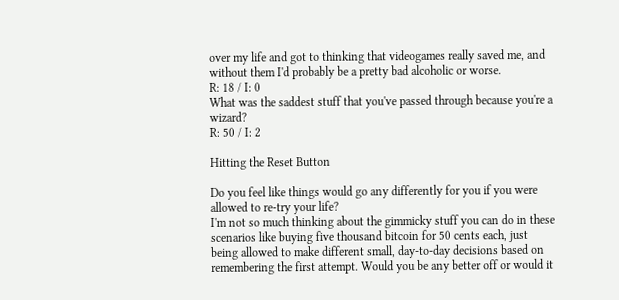over my life and got to thinking that videogames really saved me, and without them I'd probably be a pretty bad alcoholic or worse.
R: 18 / I: 0
What was the saddest stuff that you've passed through because you're a wizard?
R: 50 / I: 2

Hitting the Reset Button

Do you feel like things would go any differently for you if you were allowed to re-try your life?
I'm not so much thinking about the gimmicky stuff you can do in these scenarios like buying five thousand bitcoin for 50 cents each, just being allowed to make different small, day-to-day decisions based on remembering the first attempt. Would you be any better off or would it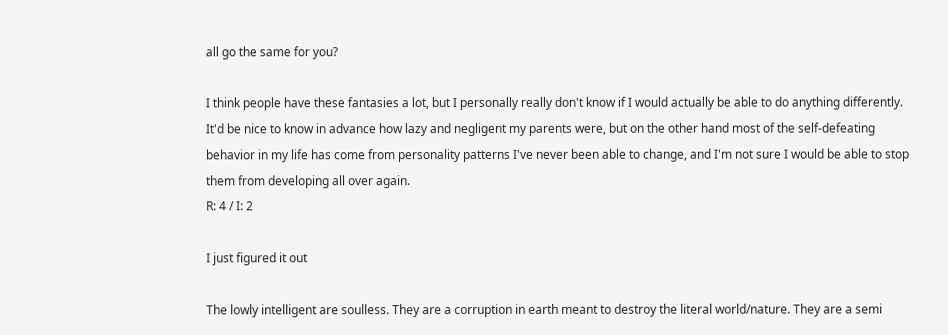all go the same for you?

I think people have these fantasies a lot, but I personally really don't know if I would actually be able to do anything differently. It'd be nice to know in advance how lazy and negligent my parents were, but on the other hand most of the self-defeating behavior in my life has come from personality patterns I've never been able to change, and I'm not sure I would be able to stop them from developing all over again.
R: 4 / I: 2

I just figured it out

The lowly intelligent are soulless. They are a corruption in earth meant to destroy the literal world/nature. They are a semi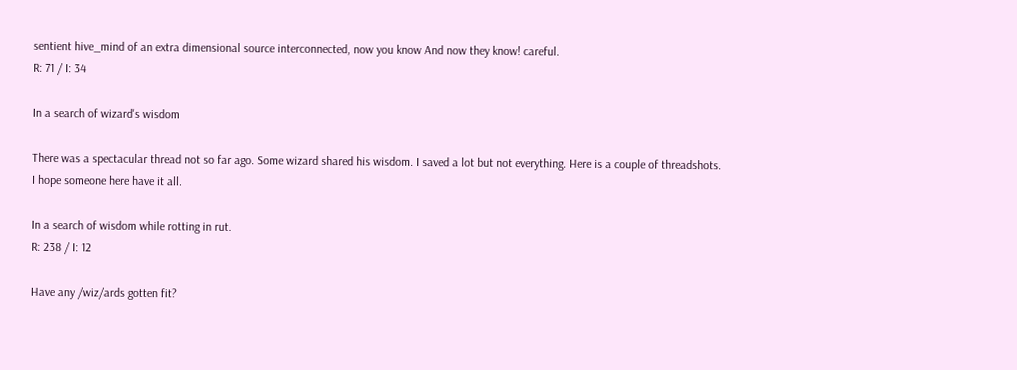sentient hive_mind of an extra dimensional source interconnected, now you know And now they know! careful.
R: 71 / I: 34

In a search of wizard's wisdom

There was a spectacular thread not so far ago. Some wizard shared his wisdom. I saved a lot but not everything. Here is a couple of threadshots.
I hope someone here have it all.

In a search of wisdom while rotting in rut.
R: 238 / I: 12

Have any /wiz/ards gotten fit?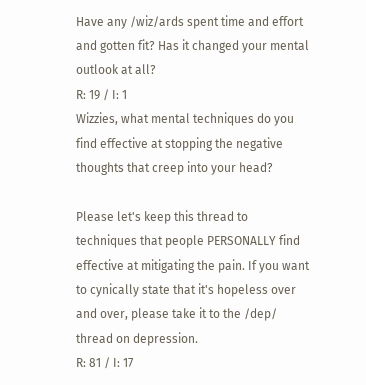Have any /wiz/ards spent time and effort and gotten fit? Has it changed your mental outlook at all?
R: 19 / I: 1
Wizzies, what mental techniques do you find effective at stopping the negative thoughts that creep into your head?

Please let's keep this thread to techniques that people PERSONALLY find effective at mitigating the pain. If you want to cynically state that it's hopeless over and over, please take it to the /dep/ thread on depression.
R: 81 / I: 17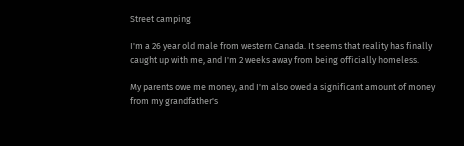Street camping

I'm a 26 year old male from western Canada. It seems that reality has finally caught up with me, and I'm 2 weeks away from being officially homeless.

My parents owe me money, and I'm also owed a significant amount of money from my grandfather's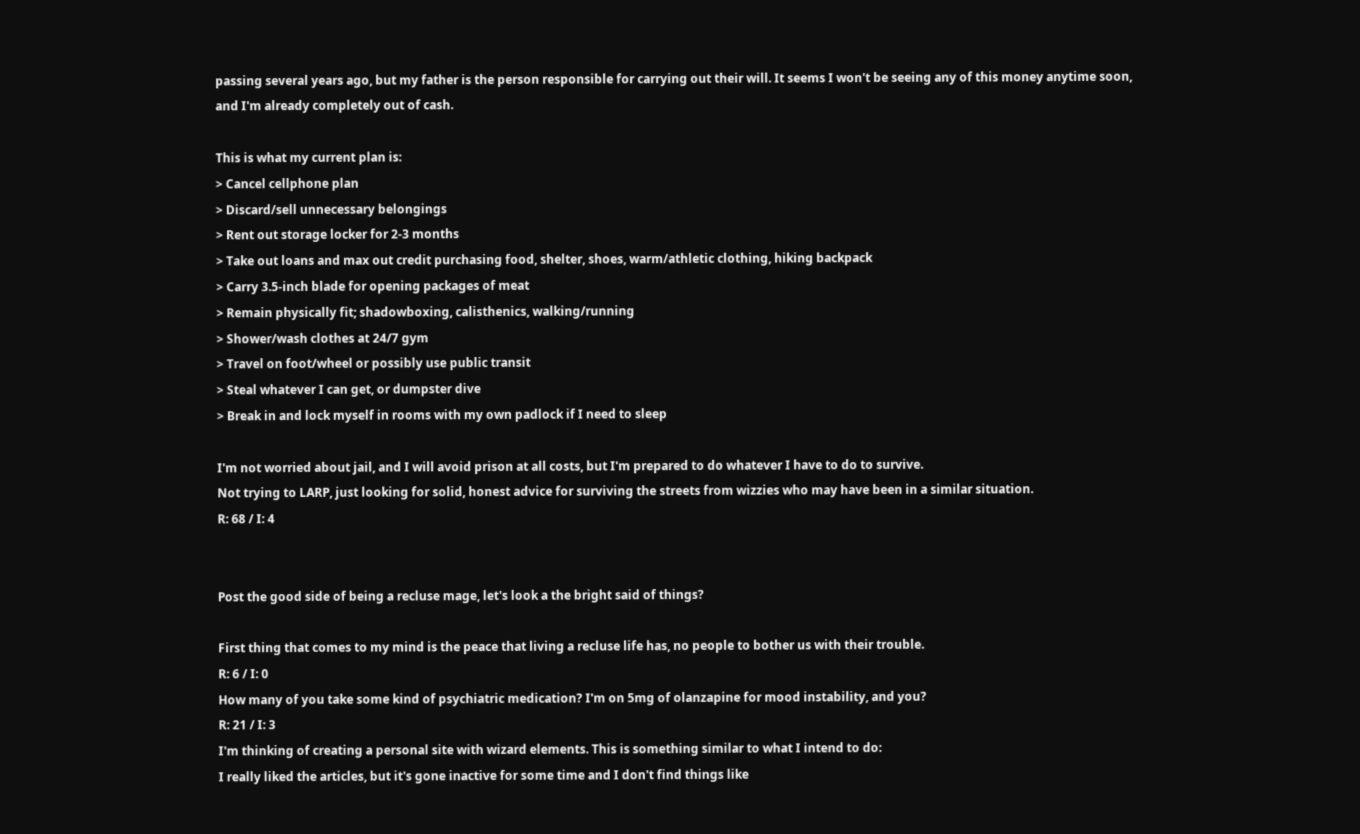passing several years ago, but my father is the person responsible for carrying out their will. It seems I won't be seeing any of this money anytime soon, and I'm already completely out of cash.

This is what my current plan is:
> Cancel cellphone plan
> Discard/sell unnecessary belongings
> Rent out storage locker for 2-3 months
> Take out loans and max out credit purchasing food, shelter, shoes, warm/athletic clothing, hiking backpack
> Carry 3.5-inch blade for opening packages of meat
> Remain physically fit; shadowboxing, calisthenics, walking/running
> Shower/wash clothes at 24/7 gym
> Travel on foot/wheel or possibly use public transit
> Steal whatever I can get, or dumpster dive
> Break in and lock myself in rooms with my own padlock if I need to sleep

I'm not worried about jail, and I will avoid prison at all costs, but I'm prepared to do whatever I have to do to survive.
Not trying to LARP, just looking for solid, honest advice for surviving the streets from wizzies who may have been in a similar situation.
R: 68 / I: 4


Post the good side of being a recluse mage, let's look a the bright said of things?

First thing that comes to my mind is the peace that living a recluse life has, no people to bother us with their trouble.
R: 6 / I: 0
How many of you take some kind of psychiatric medication? I'm on 5mg of olanzapine for mood instability, and you?
R: 21 / I: 3
I'm thinking of creating a personal site with wizard elements. This is something similar to what I intend to do:
I really liked the articles, but it's gone inactive for some time and I don't find things like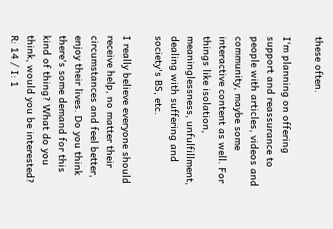these often.

I'm planning on offering support and reassurance to people with articles, videos and community, maybe some interactive content as well. For things like isolation, meaninglessness, unfulfillment, dealing with suffering and society's BS, etc.

I really believe everyone should receive help, no matter their circumstances and feel better, enjoy their lives. Do you think there's some demand for this kind of thing? What do you think, would you be interested?
R: 14 / I: 1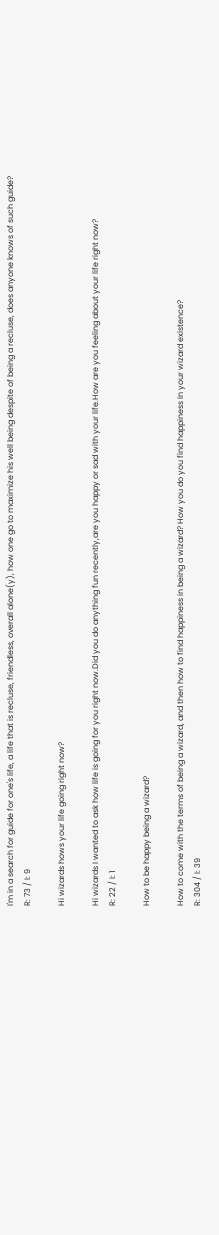I'm in a search for guide for one's life, a life that is recluse, friendless, overall alone(y), how one go to maximize his well being despite of being a recluse, does anyone knows of such guide?
R: 73 / I: 9

Hi wizards hows your life going right now?

Hi wizards I wanted to ask how life is going for you right now.Did you do anything fun recently,are you happy or sad with your life.How are you feeling about your life right now?
R: 22 / I: 1

How to be happy being a wizard?

How to come with the terms of being a wizard, and then how to find happiness in being a wizard? How you do you find happiness In your wizard existence?
R: 304 / I: 39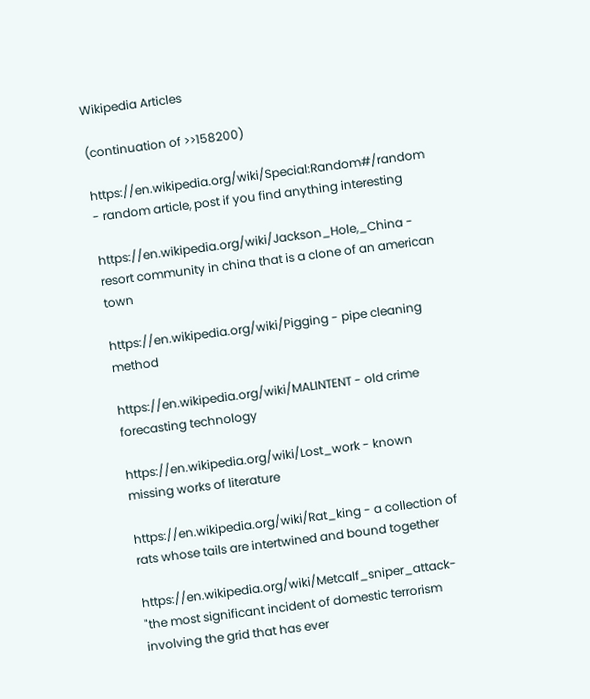Wikipedia Articles

(continuation of >>158200)

https://en.wikipedia.org/wiki/Special:Random#/random - random article, post if you find anything interesting

https://en.wikipedia.org/wiki/Jackson_Hole,_China - resort community in china that is a clone of an american town

https://en.wikipedia.org/wiki/Pigging - pipe cleaning method

https://en.wikipedia.org/wiki/MALINTENT - old crime forecasting technology

https://en.wikipedia.org/wiki/Lost_work - known missing works of literature

https://en.wikipedia.org/wiki/Rat_king - a collection of rats whose tails are intertwined and bound together

https://en.wikipedia.org/wiki/Metcalf_sniper_attack- "the most significant incident of domestic terrorism involving the grid that has ever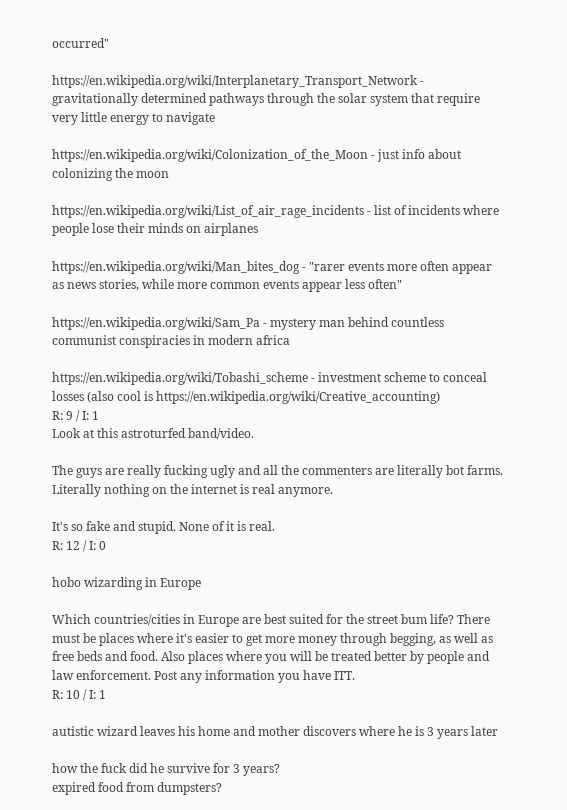occurred"

https://en.wikipedia.org/wiki/Interplanetary_Transport_Network - gravitationally determined pathways through the solar system that require very little energy to navigate

https://en.wikipedia.org/wiki/Colonization_of_the_Moon - just info about colonizing the moon

https://en.wikipedia.org/wiki/List_of_air_rage_incidents - list of incidents where people lose their minds on airplanes

https://en.wikipedia.org/wiki/Man_bites_dog - "rarer events more often appear as news stories, while more common events appear less often"

https://en.wikipedia.org/wiki/Sam_Pa - mystery man behind countless communist conspiracies in modern africa

https://en.wikipedia.org/wiki/Tobashi_scheme - investment scheme to conceal losses (also cool is https://en.wikipedia.org/wiki/Creative_accounting)
R: 9 / I: 1
Look at this astroturfed band/video.

The guys are really fucking ugly and all the commenters are literally bot farms. Literally nothing on the internet is real anymore.

It's so fake and stupid. None of it is real.
R: 12 / I: 0

hobo wizarding in Europe

Which countries/cities in Europe are best suited for the street bum life? There must be places where it's easier to get more money through begging, as well as free beds and food. Also places where you will be treated better by people and law enforcement. Post any information you have ITT.
R: 10 / I: 1

autistic wizard leaves his home and mother discovers where he is 3 years later

how the fuck did he survive for 3 years?
expired food from dumpsters?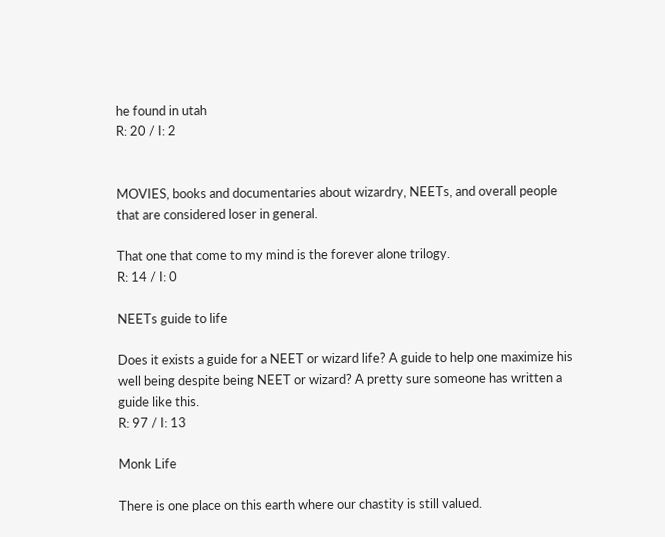he found in utah
R: 20 / I: 2


MOVIES, books and documentaries about wizardry, NEETs, and overall people that are considered loser in general.

That one that come to my mind is the forever alone trilogy.
R: 14 / I: 0

NEETs guide to life

Does it exists a guide for a NEET or wizard life? A guide to help one maximize his well being despite being NEET or wizard? A pretty sure someone has written a guide like this.
R: 97 / I: 13

Monk Life

There is one place on this earth where our chastity is still valued.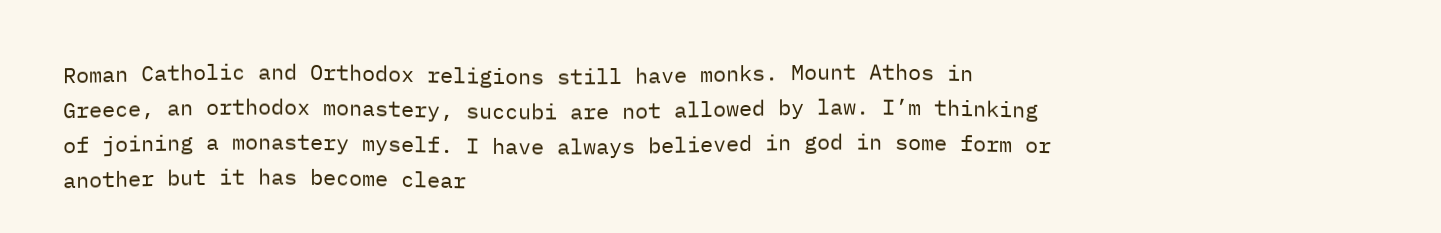Roman Catholic and Orthodox religions still have monks. Mount Athos in Greece, an orthodox monastery, succubi are not allowed by law. I’m thinking of joining a monastery myself. I have always believed in god in some form or another but it has become clear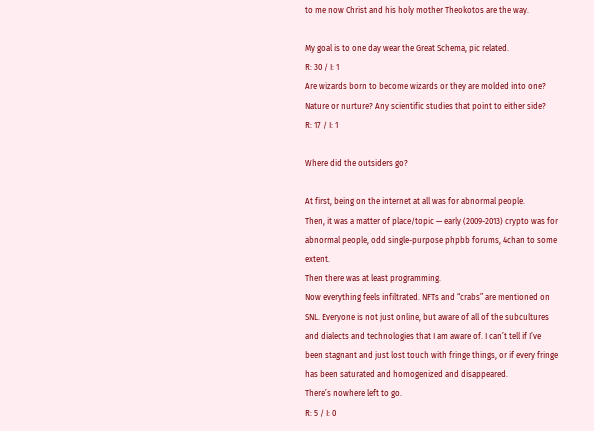to me now Christ and his holy mother Theokotos are the way.

My goal is to one day wear the Great Schema, pic related.
R: 30 / I: 1
Are wizards born to become wizards or they are molded into one? Nature or nurture? Any scientific studies that point to either side?
R: 17 / I: 1

Where did the outsiders go?

At first, being on the internet at all was for abnormal people.
Then, it was a matter of place/topic — early (2009-2013) crypto was for abnormal people, odd single-purpose phpbb forums, 4chan to some extent.
Then there was at least programming.
Now everything feels infiltrated. NFTs and “crabs” are mentioned on SNL. Everyone is not just online, but aware of all of the subcultures and dialects and technologies that I am aware of. I can’t tell if I’ve been stagnant and just lost touch with fringe things, or if every fringe has been saturated and homogenized and disappeared.
There’s nowhere left to go.
R: 5 / I: 0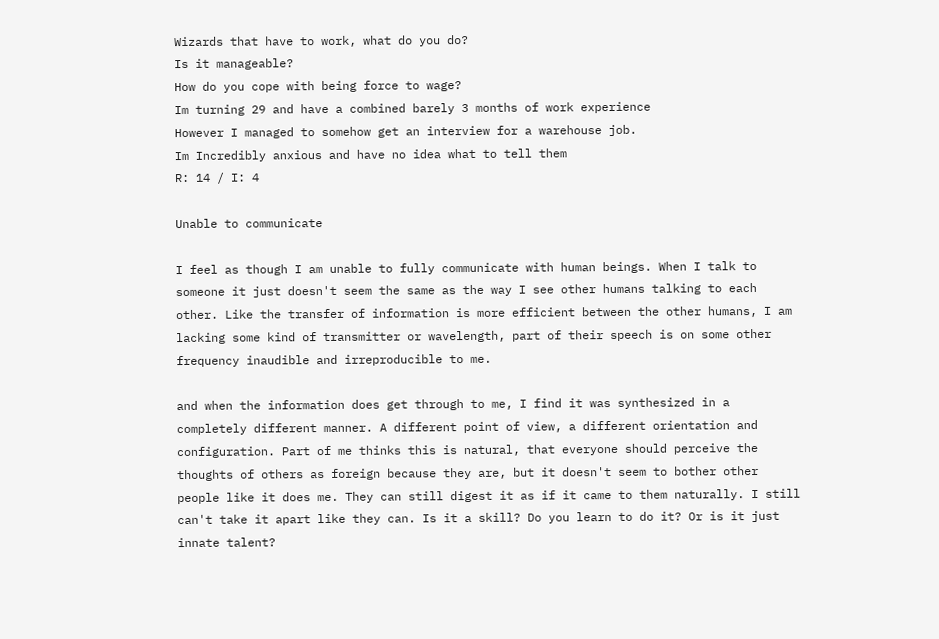Wizards that have to work, what do you do?
Is it manageable?
How do you cope with being force to wage?
Im turning 29 and have a combined barely 3 months of work experience
However I managed to somehow get an interview for a warehouse job.
Im Incredibly anxious and have no idea what to tell them
R: 14 / I: 4

Unable to communicate

I feel as though I am unable to fully communicate with human beings. When I talk to someone it just doesn't seem the same as the way I see other humans talking to each other. Like the transfer of information is more efficient between the other humans, I am lacking some kind of transmitter or wavelength, part of their speech is on some other frequency inaudible and irreproducible to me.

and when the information does get through to me, I find it was synthesized in a completely different manner. A different point of view, a different orientation and configuration. Part of me thinks this is natural, that everyone should perceive the thoughts of others as foreign because they are, but it doesn't seem to bother other people like it does me. They can still digest it as if it came to them naturally. I still can't take it apart like they can. Is it a skill? Do you learn to do it? Or is it just innate talent?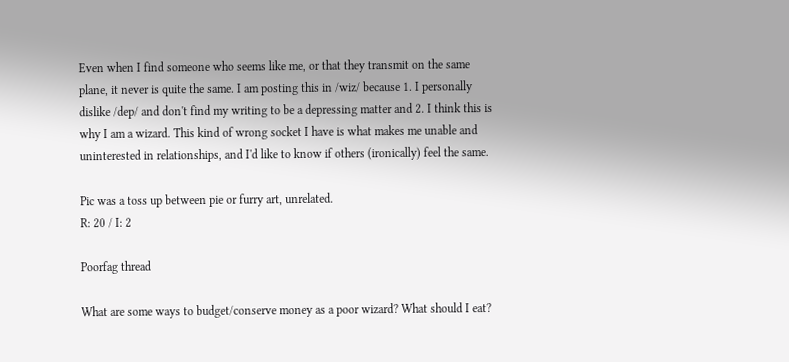Even when I find someone who seems like me, or that they transmit on the same plane, it never is quite the same. I am posting this in /wiz/ because 1. I personally dislike /dep/ and don't find my writing to be a depressing matter and 2. I think this is why I am a wizard. This kind of wrong socket I have is what makes me unable and uninterested in relationships, and I'd like to know if others (ironically) feel the same.

Pic was a toss up between pie or furry art, unrelated.
R: 20 / I: 2

Poorfag thread

What are some ways to budget/conserve money as a poor wizard? What should I eat?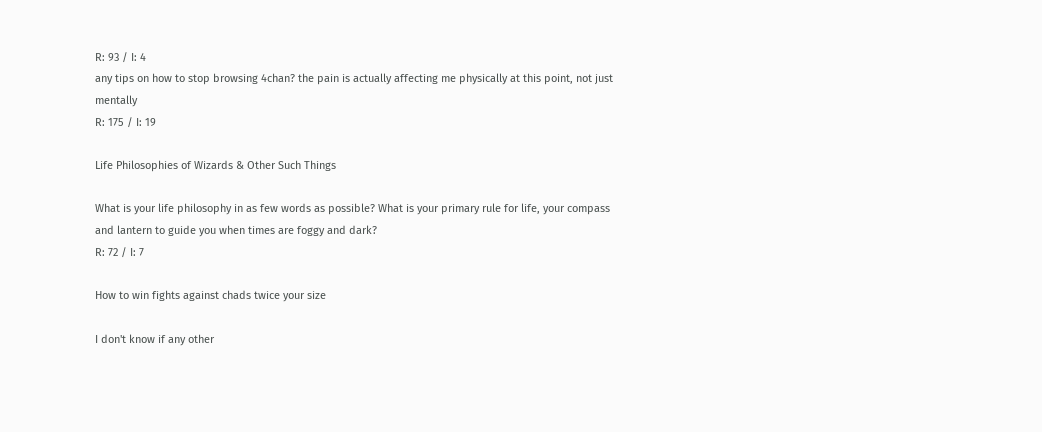R: 93 / I: 4
any tips on how to stop browsing 4chan? the pain is actually affecting me physically at this point, not just mentally
R: 175 / I: 19

Life Philosophies of Wizards & Other Such Things

What is your life philosophy in as few words as possible? What is your primary rule for life, your compass and lantern to guide you when times are foggy and dark?
R: 72 / I: 7

How to win fights against chads twice your size

I don't know if any other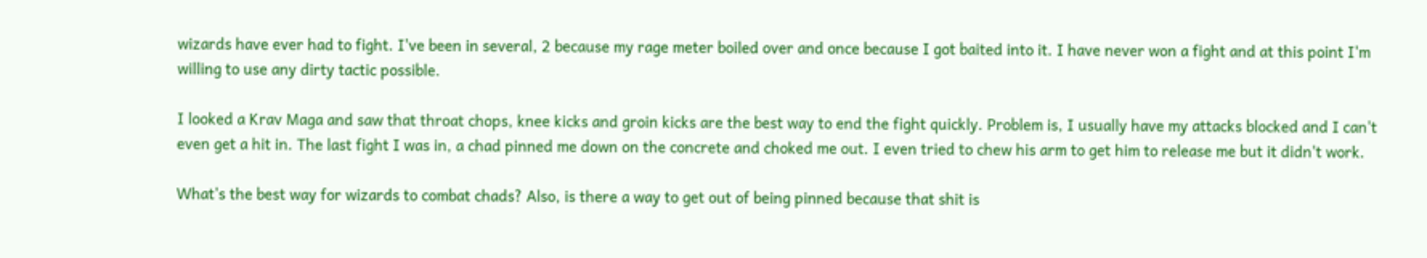wizards have ever had to fight. I've been in several, 2 because my rage meter boiled over and once because I got baited into it. I have never won a fight and at this point I'm willing to use any dirty tactic possible.

I looked a Krav Maga and saw that throat chops, knee kicks and groin kicks are the best way to end the fight quickly. Problem is, I usually have my attacks blocked and I can't even get a hit in. The last fight I was in, a chad pinned me down on the concrete and choked me out. I even tried to chew his arm to get him to release me but it didn't work.

What's the best way for wizards to combat chads? Also, is there a way to get out of being pinned because that shit is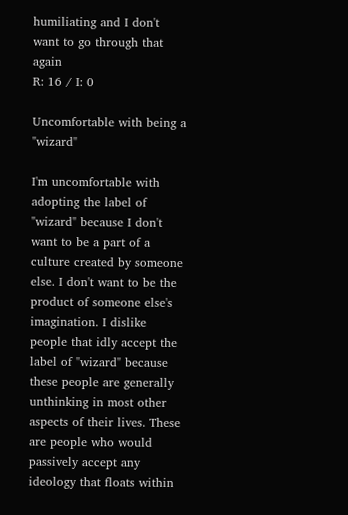humiliating and I don't want to go through that again
R: 16 / I: 0

Uncomfortable with being a "wizard"

I'm uncomfortable with adopting the label of "wizard" because I don't want to be a part of a culture created by someone else. I don't want to be the product of someone else's imagination. I dislike people that idly accept the label of "wizard" because these people are generally unthinking in most other aspects of their lives. These are people who would passively accept any ideology that floats within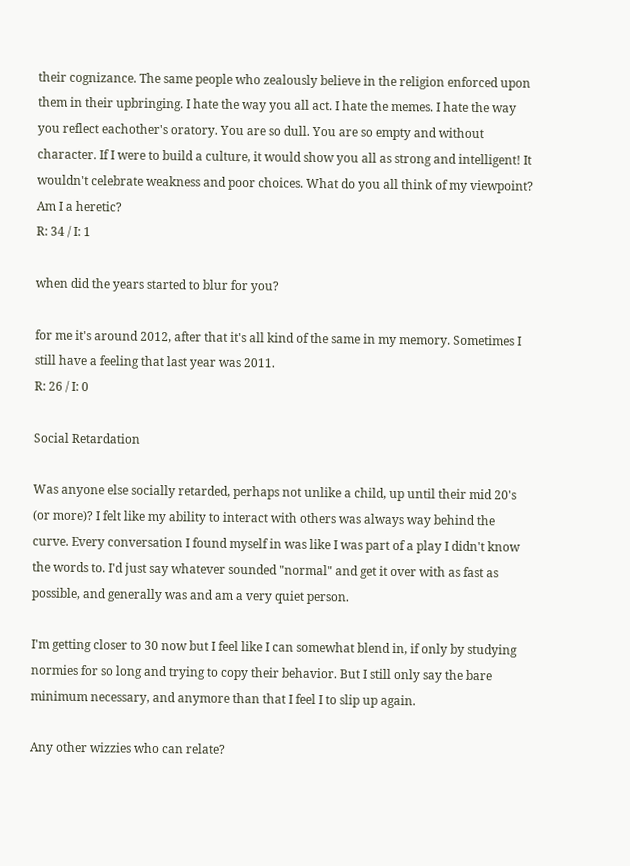their cognizance. The same people who zealously believe in the religion enforced upon them in their upbringing. I hate the way you all act. I hate the memes. I hate the way you reflect eachother's oratory. You are so dull. You are so empty and without character. If I were to build a culture, it would show you all as strong and intelligent! It wouldn't celebrate weakness and poor choices. What do you all think of my viewpoint? Am I a heretic?
R: 34 / I: 1

when did the years started to blur for you?

for me it's around 2012, after that it's all kind of the same in my memory. Sometimes I still have a feeling that last year was 2011.
R: 26 / I: 0

Social Retardation

Was anyone else socially retarded, perhaps not unlike a child, up until their mid 20's (or more)? I felt like my ability to interact with others was always way behind the curve. Every conversation I found myself in was like I was part of a play I didn't know the words to. I'd just say whatever sounded "normal" and get it over with as fast as possible, and generally was and am a very quiet person.

I'm getting closer to 30 now but I feel like I can somewhat blend in, if only by studying normies for so long and trying to copy their behavior. But I still only say the bare minimum necessary, and anymore than that I feel I to slip up again.

Any other wizzies who can relate?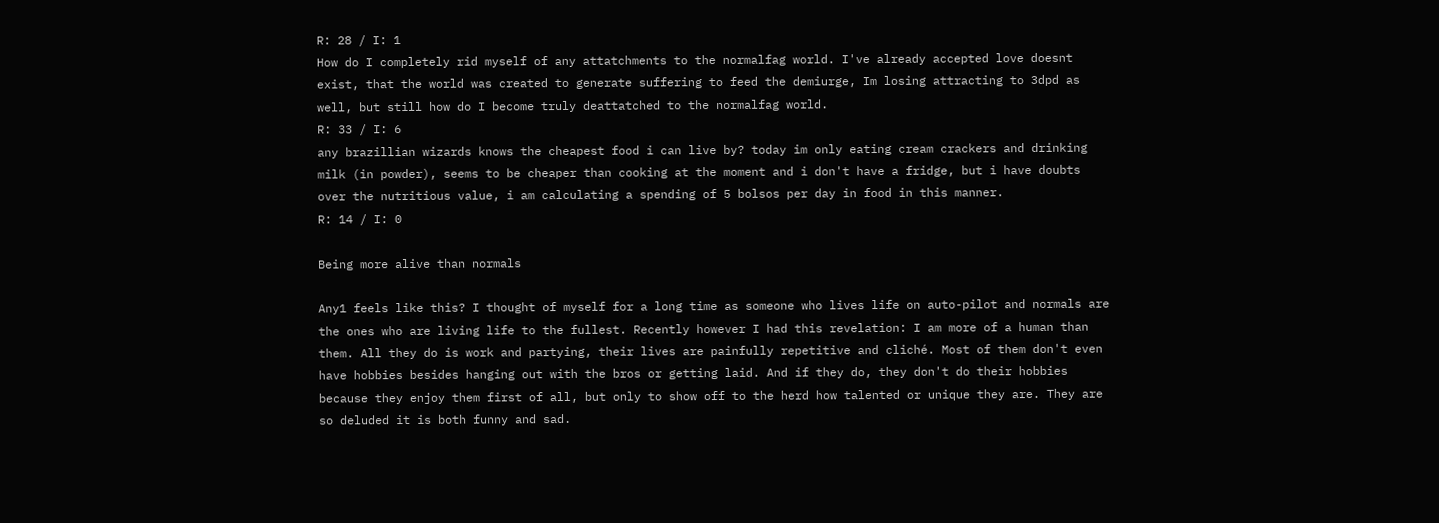R: 28 / I: 1
How do I completely rid myself of any attatchments to the normalfag world. I've already accepted love doesnt exist, that the world was created to generate suffering to feed the demiurge, Im losing attracting to 3dpd as well, but still how do I become truly deattatched to the normalfag world.
R: 33 / I: 6
any brazillian wizards knows the cheapest food i can live by? today im only eating cream crackers and drinking milk (in powder), seems to be cheaper than cooking at the moment and i don't have a fridge, but i have doubts over the nutritious value, i am calculating a spending of 5 bolsos per day in food in this manner.
R: 14 / I: 0

Being more alive than normals

Any1 feels like this? I thought of myself for a long time as someone who lives life on auto-pilot and normals are the ones who are living life to the fullest. Recently however I had this revelation: I am more of a human than them. All they do is work and partying, their lives are painfully repetitive and cliché. Most of them don't even have hobbies besides hanging out with the bros or getting laid. And if they do, they don't do their hobbies because they enjoy them first of all, but only to show off to the herd how talented or unique they are. They are so deluded it is both funny and sad.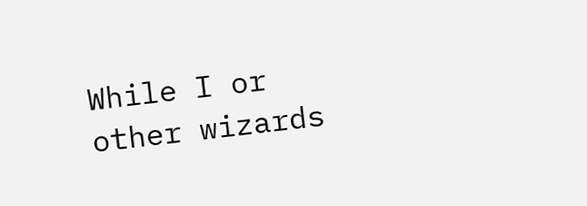While I or other wizards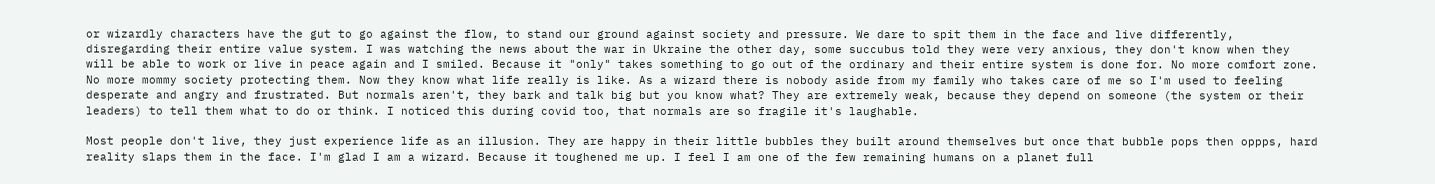or wizardly characters have the gut to go against the flow, to stand our ground against society and pressure. We dare to spit them in the face and live differently, disregarding their entire value system. I was watching the news about the war in Ukraine the other day, some succubus told they were very anxious, they don't know when they will be able to work or live in peace again and I smiled. Because it "only" takes something to go out of the ordinary and their entire system is done for. No more comfort zone. No more mommy society protecting them. Now they know what life really is like. As a wizard there is nobody aside from my family who takes care of me so I'm used to feeling desperate and angry and frustrated. But normals aren't, they bark and talk big but you know what? They are extremely weak, because they depend on someone (the system or their leaders) to tell them what to do or think. I noticed this during covid too, that normals are so fragile it's laughable.

Most people don't live, they just experience life as an illusion. They are happy in their little bubbles they built around themselves but once that bubble pops then oppps, hard reality slaps them in the face. I'm glad I am a wizard. Because it toughened me up. I feel I am one of the few remaining humans on a planet full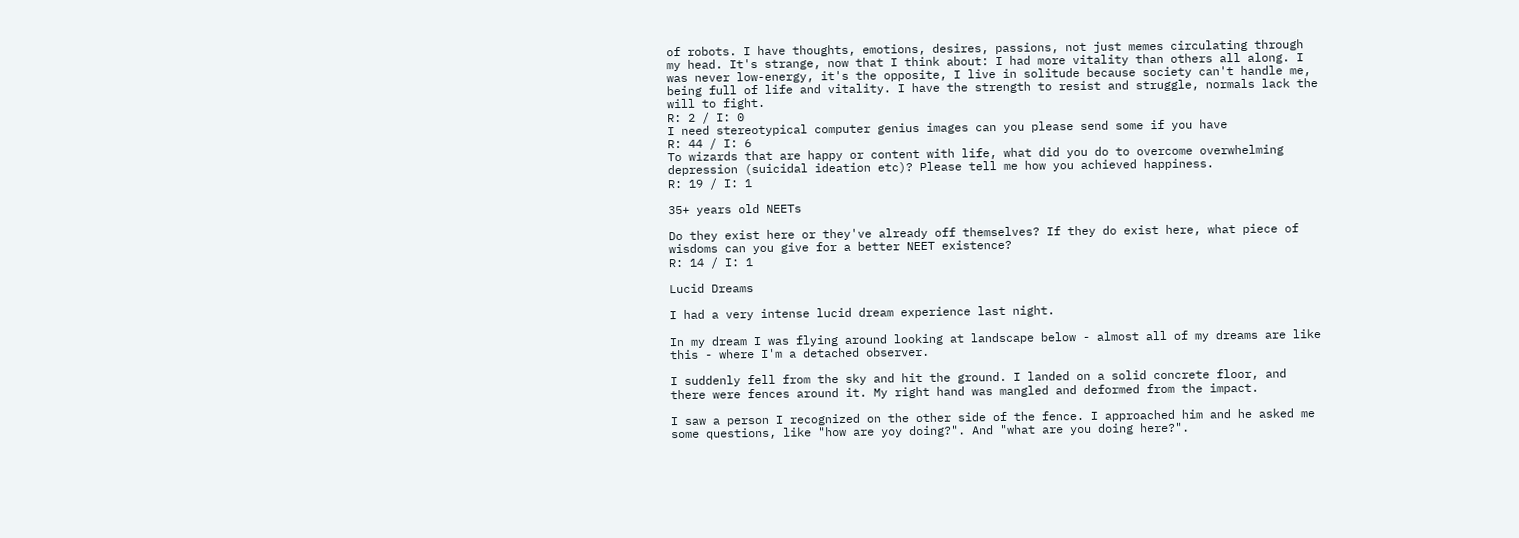of robots. I have thoughts, emotions, desires, passions, not just memes circulating through my head. It's strange, now that I think about: I had more vitality than others all along. I was never low-energy, it's the opposite, I live in solitude because society can't handle me, being full of life and vitality. I have the strength to resist and struggle, normals lack the will to fight.
R: 2 / I: 0
I need stereotypical computer genius images can you please send some if you have
R: 44 / I: 6
To wizards that are happy or content with life, what did you do to overcome overwhelming depression (suicidal ideation etc)? Please tell me how you achieved happiness.
R: 19 / I: 1

35+ years old NEETs

Do they exist here or they've already off themselves? If they do exist here, what piece of wisdoms can you give for a better NEET existence?
R: 14 / I: 1

Lucid Dreams

I had a very intense lucid dream experience last night.

In my dream I was flying around looking at landscape below - almost all of my dreams are like this - where I'm a detached observer.

I suddenly fell from the sky and hit the ground. I landed on a solid concrete floor, and there were fences around it. My right hand was mangled and deformed from the impact.

I saw a person I recognized on the other side of the fence. I approached him and he asked me some questions, like "how are yoy doing?". And "what are you doing here?".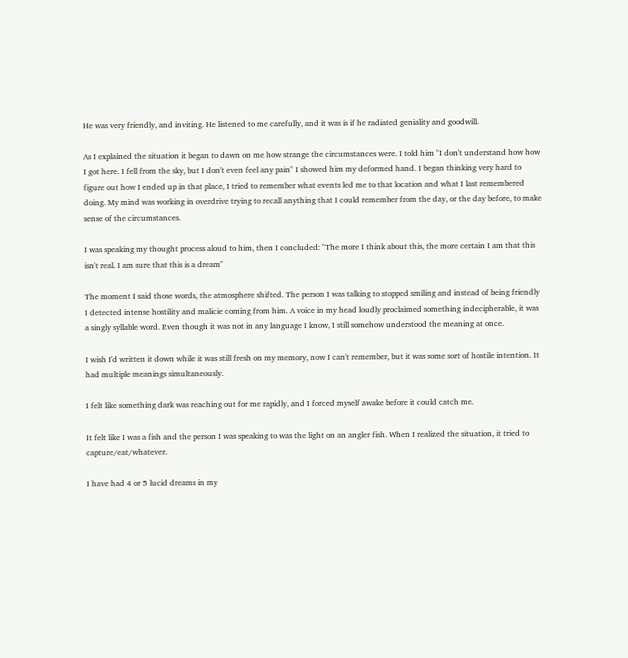He was very friendly, and inviting. He listened to me carefully, and it was is if he radiated geniality and goodwill.

As I explained the situation it began to dawn on me how strange the circumstances were. I told him "I don't understand how how I got here. I fell from the sky, but I don't even feel any pain" I showed him my deformed hand. I began thinking very hard to figure out how I ended up in that place, I tried to remember what events led me to that location and what I last remembered doing. My mind was working in overdrive trying to recall anything that I could remember from the day, or the day before, to make sense of the circumstances.

I was speaking my thought process aloud to him, then I concluded: "The more I think about this, the more certain I am that this isn't real. I am sure that this is a dream"

The moment I said those words, the atmosphere shifted. The person I was talking to stopped smiling and instead of being friendly I detected intense hostility and malicie coming from him. A voice in my head loudly proclaimed something indecipherable, it was a singly syllable word. Even though it was not in any language I know, I still somehow understood the meaning at once.

I wish I'd written it down while it was still fresh on my memory, now I can't remember, but it was some sort of hostile intention. It had multiple meanings simultaneously.

I felt like something dark was reaching out for me rapidly, and I forced myself awake before it could catch me.

It felt like I was a fish and the person I was speaking to was the light on an angler fish. When I realized the situation, it tried to capture/eat/whatever.

I have had 4 or 5 lucid dreams in my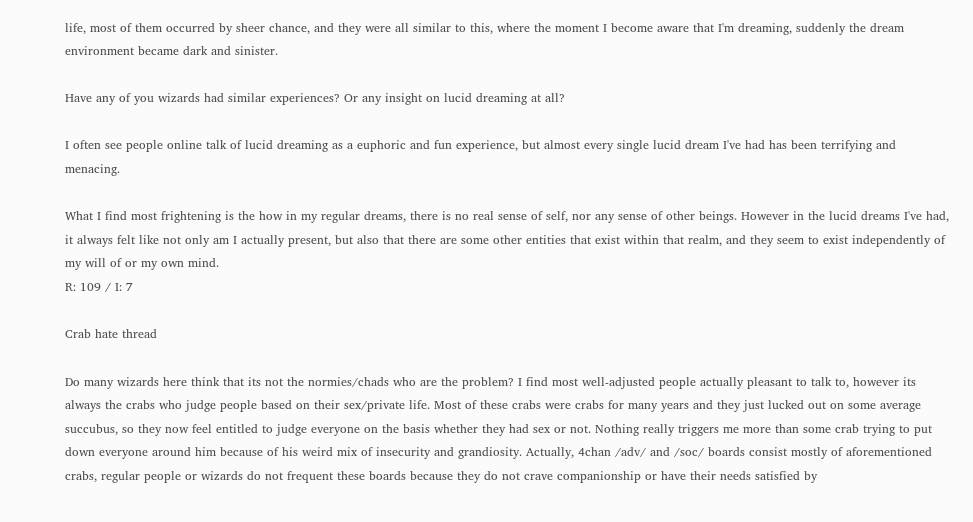life, most of them occurred by sheer chance, and they were all similar to this, where the moment I become aware that I'm dreaming, suddenly the dream environment became dark and sinister.

Have any of you wizards had similar experiences? Or any insight on lucid dreaming at all?

I often see people online talk of lucid dreaming as a euphoric and fun experience, but almost every single lucid dream I've had has been terrifying and menacing.

What I find most frightening is the how in my regular dreams, there is no real sense of self, nor any sense of other beings. However in the lucid dreams I've had, it always felt like not only am I actually present, but also that there are some other entities that exist within that realm, and they seem to exist independently of my will of or my own mind.
R: 109 / I: 7

Crab hate thread

Do many wizards here think that its not the normies/chads who are the problem? I find most well-adjusted people actually pleasant to talk to, however its always the crabs who judge people based on their sex/private life. Most of these crabs were crabs for many years and they just lucked out on some average succubus, so they now feel entitled to judge everyone on the basis whether they had sex or not. Nothing really triggers me more than some crab trying to put down everyone around him because of his weird mix of insecurity and grandiosity. Actually, 4chan /adv/ and /soc/ boards consist mostly of aforementioned crabs, regular people or wizards do not frequent these boards because they do not crave companionship or have their needs satisfied by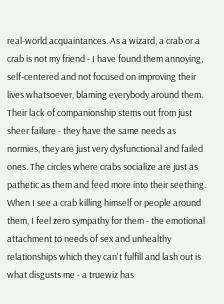real-world acquaintances. As a wizard, a crab or a crab is not my friend - I have found them annoying, self-centered and not focused on improving their lives whatsoever, blaming everybody around them. Their lack of companionship stems out from just sheer failure - they have the same needs as normies, they are just very dysfunctional and failed ones. The circles where crabs socialize are just as pathetic as them and feed more into their seething. When I see a crab killing himself or people around them, I feel zero sympathy for them - the emotional attachment to needs of sex and unhealthy relationships which they can't fulfill and lash out is what disgusts me - a truewiz has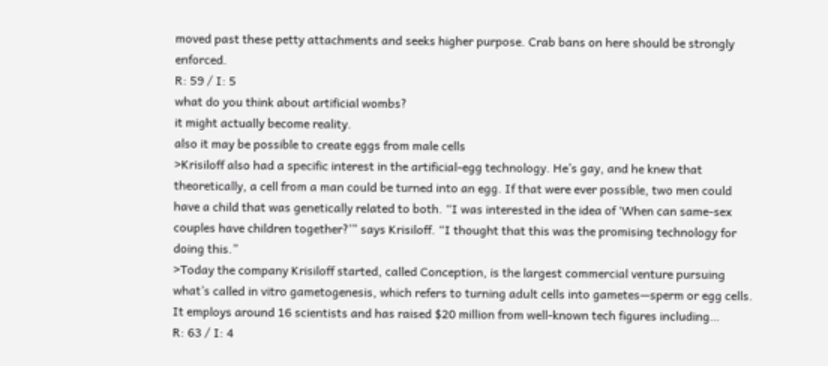moved past these petty attachments and seeks higher purpose. Crab bans on here should be strongly enforced.
R: 59 / I: 5
what do you think about artificial wombs?
it might actually become reality.
also it may be possible to create eggs from male cells
>Krisiloff also had a specific interest in the artificial-egg technology. He’s gay, and he knew that theoretically, a cell from a man could be turned into an egg. If that were ever possible, two men could have a child that was genetically related to both. “I was interested in the idea of ‘When can same-sex couples have children together?’” says Krisiloff. “I thought that this was the promising technology for doing this.”
>Today the company Krisiloff started, called Conception, is the largest commercial venture pursuing what’s called in vitro gametogenesis, which refers to turning adult cells into gametes—sperm or egg cells. It employs around 16 scientists and has raised $20 million from well-known tech figures including…
R: 63 / I: 4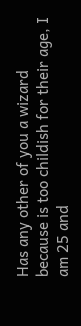Has any other of you a wizard because is too childish for their age, I am 25 and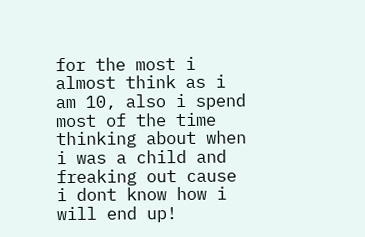for the most i almost think as i am 10, also i spend most of the time thinking about when i was a child and freaking out cause i dont know how i will end up!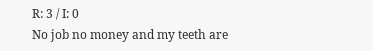R: 3 / I: 0
No job no money and my teeth are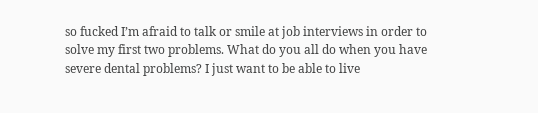so fucked I’m afraid to talk or smile at job interviews in order to solve my first two problems. What do you all do when you have severe dental problems? I just want to be able to live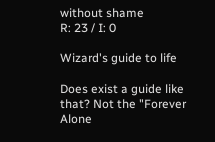without shame
R: 23 / I: 0

Wizard's guide to life

Does exist a guide like that? Not the "Forever Alone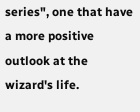series", one that have a more positive outlook at the wizard's life.